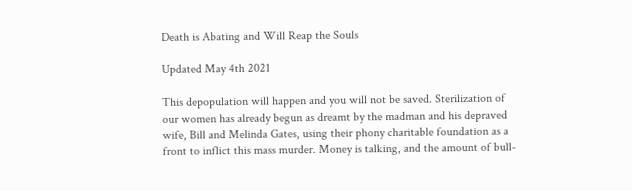Death is Abating and Will Reap the Souls

Updated May 4th 2021

This depopulation will happen and you will not be saved. Sterilization of our women has already begun as dreamt by the madman and his depraved wife, Bill and Melinda Gates, using their phony charitable foundation as a front to inflict this mass murder. Money is talking, and the amount of bull-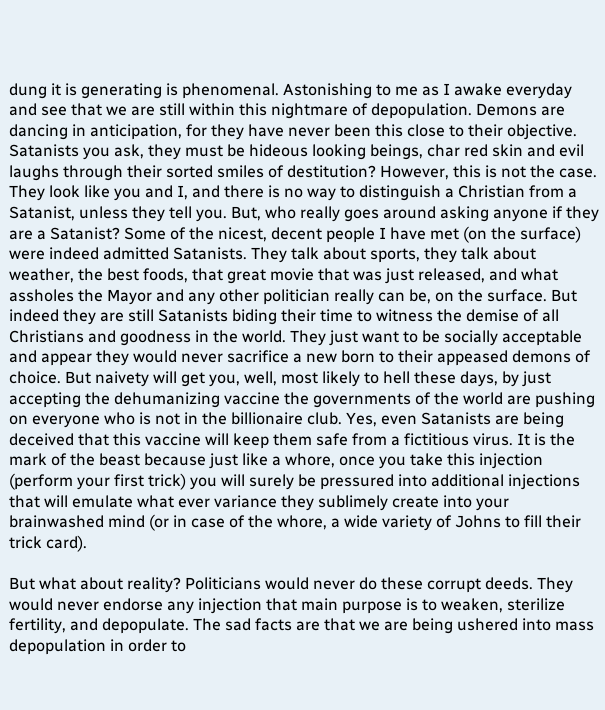dung it is generating is phenomenal. Astonishing to me as I awake everyday and see that we are still within this nightmare of depopulation. Demons are dancing in anticipation, for they have never been this close to their objective. Satanists you ask, they must be hideous looking beings, char red skin and evil laughs through their sorted smiles of destitution? However, this is not the case. They look like you and I, and there is no way to distinguish a Christian from a Satanist, unless they tell you. But, who really goes around asking anyone if they are a Satanist? Some of the nicest, decent people I have met (on the surface) were indeed admitted Satanists. They talk about sports, they talk about weather, the best foods, that great movie that was just released, and what assholes the Mayor and any other politician really can be, on the surface. But indeed they are still Satanists biding their time to witness the demise of all Christians and goodness in the world. They just want to be socially acceptable and appear they would never sacrifice a new born to their appeased demons of choice. But naivety will get you, well, most likely to hell these days, by just accepting the dehumanizing vaccine the governments of the world are pushing on everyone who is not in the billionaire club. Yes, even Satanists are being deceived that this vaccine will keep them safe from a fictitious virus. It is the mark of the beast because just like a whore, once you take this injection (perform your first trick) you will surely be pressured into additional injections that will emulate what ever variance they sublimely create into your brainwashed mind (or in case of the whore, a wide variety of Johns to fill their trick card).

But what about reality? Politicians would never do these corrupt deeds. They would never endorse any injection that main purpose is to weaken, sterilize fertility, and depopulate. The sad facts are that we are being ushered into mass depopulation in order to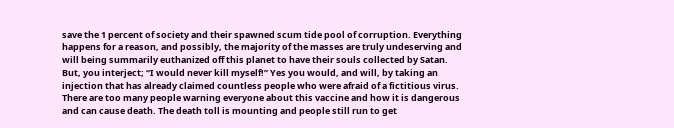save the 1 percent of society and their spawned scum tide pool of corruption. Everything happens for a reason, and possibly, the majority of the masses are truly undeserving and will being summarily euthanized off this planet to have their souls collected by Satan. But, you interject; “I would never kill myself!” Yes you would, and will, by taking an injection that has already claimed countless people who were afraid of a fictitious virus. There are too many people warning everyone about this vaccine and how it is dangerous and can cause death. The death toll is mounting and people still run to get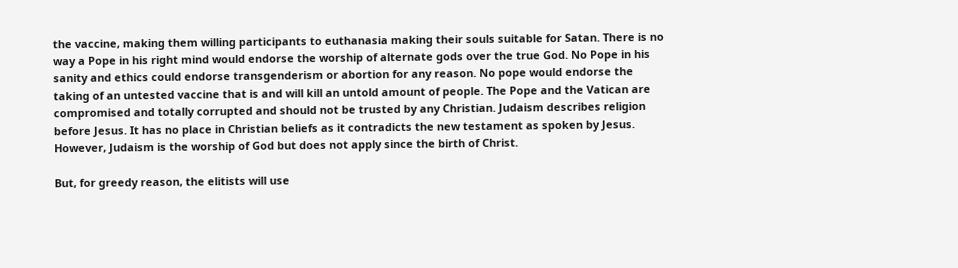the vaccine, making them willing participants to euthanasia making their souls suitable for Satan. There is no way a Pope in his right mind would endorse the worship of alternate gods over the true God. No Pope in his sanity and ethics could endorse transgenderism or abortion for any reason. No pope would endorse the taking of an untested vaccine that is and will kill an untold amount of people. The Pope and the Vatican are compromised and totally corrupted and should not be trusted by any Christian. Judaism describes religion before Jesus. It has no place in Christian beliefs as it contradicts the new testament as spoken by Jesus. However, Judaism is the worship of God but does not apply since the birth of Christ.

But, for greedy reason, the elitists will use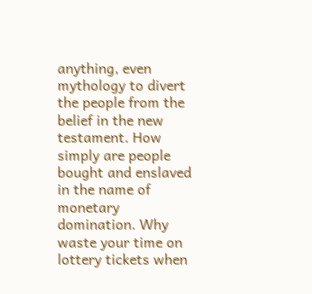anything, even mythology to divert the people from the belief in the new testament. How simply are people bought and enslaved in the name of monetary domination. Why waste your time on lottery tickets when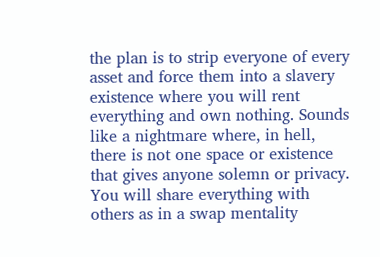the plan is to strip everyone of every asset and force them into a slavery existence where you will rent everything and own nothing. Sounds like a nightmare where, in hell, there is not one space or existence that gives anyone solemn or privacy. You will share everything with others as in a swap mentality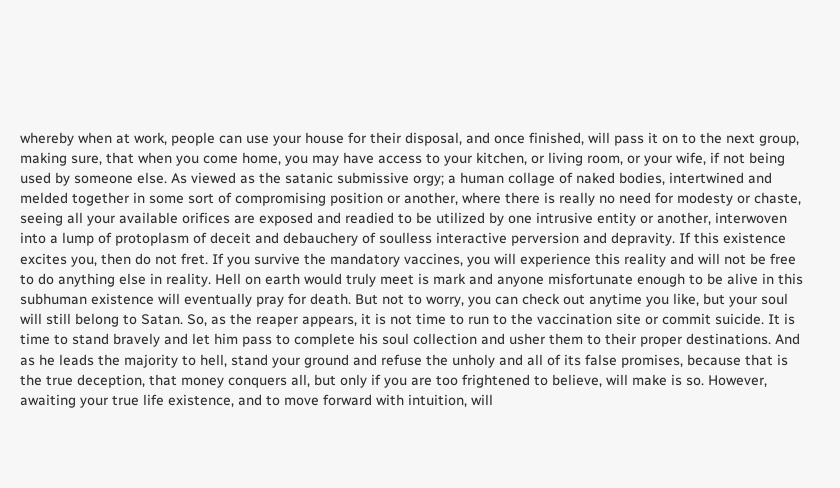whereby when at work, people can use your house for their disposal, and once finished, will pass it on to the next group, making sure, that when you come home, you may have access to your kitchen, or living room, or your wife, if not being used by someone else. As viewed as the satanic submissive orgy; a human collage of naked bodies, intertwined and melded together in some sort of compromising position or another, where there is really no need for modesty or chaste, seeing all your available orifices are exposed and readied to be utilized by one intrusive entity or another, interwoven into a lump of protoplasm of deceit and debauchery of soulless interactive perversion and depravity. If this existence excites you, then do not fret. If you survive the mandatory vaccines, you will experience this reality and will not be free to do anything else in reality. Hell on earth would truly meet is mark and anyone misfortunate enough to be alive in this subhuman existence will eventually pray for death. But not to worry, you can check out anytime you like, but your soul will still belong to Satan. So, as the reaper appears, it is not time to run to the vaccination site or commit suicide. It is time to stand bravely and let him pass to complete his soul collection and usher them to their proper destinations. And as he leads the majority to hell, stand your ground and refuse the unholy and all of its false promises, because that is the true deception, that money conquers all, but only if you are too frightened to believe, will make is so. However, awaiting your true life existence, and to move forward with intuition, will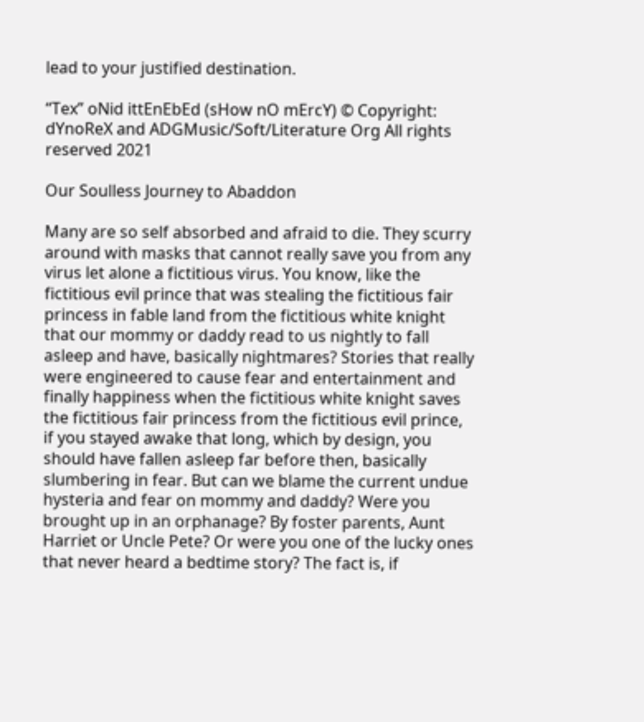lead to your justified destination.

“Tex” oNid ittEnEbEd (sHow nO mErcY) © Copyright: dYnoReX and ADGMusic/Soft/Literature Org All rights reserved 2021

Our Soulless Journey to Abaddon

Many are so self absorbed and afraid to die. They scurry around with masks that cannot really save you from any virus let alone a fictitious virus. You know, like the fictitious evil prince that was stealing the fictitious fair princess in fable land from the fictitious white knight that our mommy or daddy read to us nightly to fall asleep and have, basically nightmares? Stories that really were engineered to cause fear and entertainment and finally happiness when the fictitious white knight saves the fictitious fair princess from the fictitious evil prince, if you stayed awake that long, which by design, you should have fallen asleep far before then, basically slumbering in fear. But can we blame the current undue hysteria and fear on mommy and daddy? Were you brought up in an orphanage? By foster parents, Aunt Harriet or Uncle Pete? Or were you one of the lucky ones that never heard a bedtime story? The fact is, if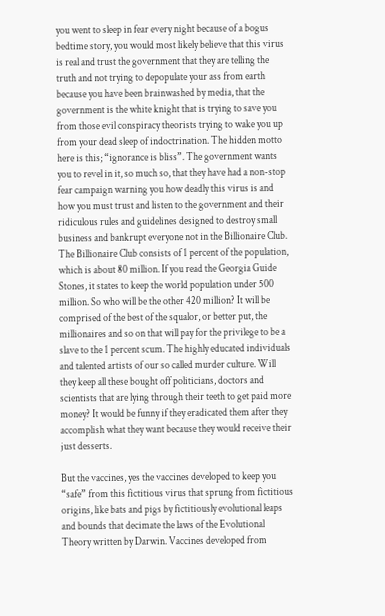you went to sleep in fear every night because of a bogus bedtime story, you would most likely believe that this virus is real and trust the government that they are telling the truth and not trying to depopulate your ass from earth because you have been brainwashed by media, that the government is the white knight that is trying to save you from those evil conspiracy theorists trying to wake you up from your dead sleep of indoctrination. The hidden motto here is this; “ignorance is bliss”. The government wants you to revel in it, so much so, that they have had a non-stop fear campaign warning you how deadly this virus is and how you must trust and listen to the government and their ridiculous rules and guidelines designed to destroy small business and bankrupt everyone not in the Billionaire Club. The Billionaire Club consists of 1 percent of the population, which is about 80 million. If you read the Georgia Guide Stones, it states to keep the world population under 500 million. So who will be the other 420 million? It will be comprised of the best of the squalor, or better put, the millionaires and so on that will pay for the privilege to be a slave to the 1 percent scum. The highly educated individuals and talented artists of our so called murder culture. Will they keep all these bought off politicians, doctors and scientists that are lying through their teeth to get paid more money? It would be funny if they eradicated them after they accomplish what they want because they would receive their just desserts.

But the vaccines, yes the vaccines developed to keep you “safe” from this fictitious virus that sprung from fictitious origins, like bats and pigs by fictitiously evolutional leaps and bounds that decimate the laws of the Evolutional Theory written by Darwin. Vaccines developed from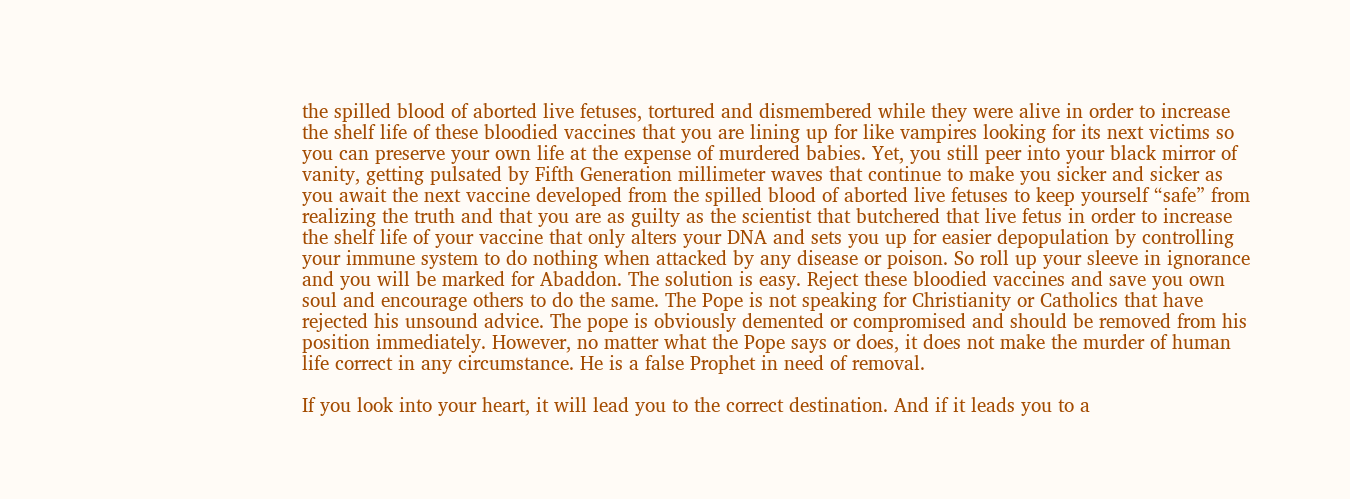the spilled blood of aborted live fetuses, tortured and dismembered while they were alive in order to increase the shelf life of these bloodied vaccines that you are lining up for like vampires looking for its next victims so you can preserve your own life at the expense of murdered babies. Yet, you still peer into your black mirror of vanity, getting pulsated by Fifth Generation millimeter waves that continue to make you sicker and sicker as you await the next vaccine developed from the spilled blood of aborted live fetuses to keep yourself “safe” from realizing the truth and that you are as guilty as the scientist that butchered that live fetus in order to increase the shelf life of your vaccine that only alters your DNA and sets you up for easier depopulation by controlling your immune system to do nothing when attacked by any disease or poison. So roll up your sleeve in ignorance and you will be marked for Abaddon. The solution is easy. Reject these bloodied vaccines and save you own soul and encourage others to do the same. The Pope is not speaking for Christianity or Catholics that have rejected his unsound advice. The pope is obviously demented or compromised and should be removed from his position immediately. However, no matter what the Pope says or does, it does not make the murder of human life correct in any circumstance. He is a false Prophet in need of removal.

If you look into your heart, it will lead you to the correct destination. And if it leads you to a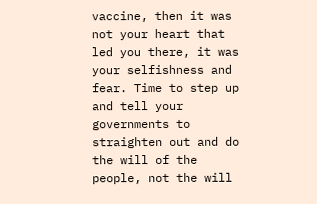vaccine, then it was not your heart that led you there, it was your selfishness and fear. Time to step up and tell your governments to straighten out and do the will of the people, not the will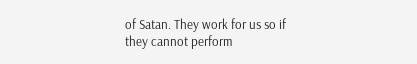of Satan. They work for us so if they cannot perform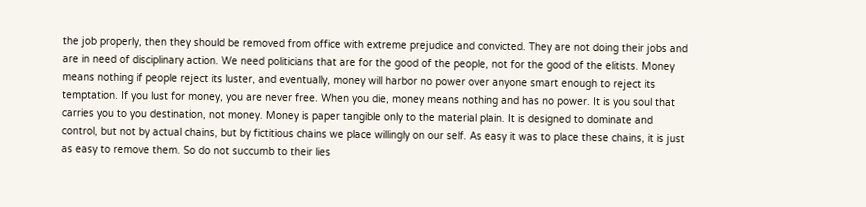the job properly, then they should be removed from office with extreme prejudice and convicted. They are not doing their jobs and are in need of disciplinary action. We need politicians that are for the good of the people, not for the good of the elitists. Money means nothing if people reject its luster, and eventually, money will harbor no power over anyone smart enough to reject its temptation. If you lust for money, you are never free. When you die, money means nothing and has no power. It is you soul that carries you to you destination, not money. Money is paper tangible only to the material plain. It is designed to dominate and control, but not by actual chains, but by fictitious chains we place willingly on our self. As easy it was to place these chains, it is just as easy to remove them. So do not succumb to their lies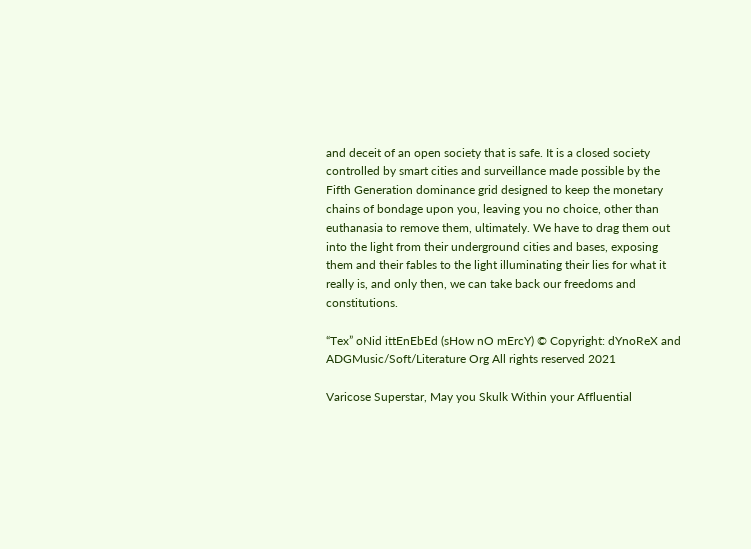and deceit of an open society that is safe. It is a closed society controlled by smart cities and surveillance made possible by the Fifth Generation dominance grid designed to keep the monetary chains of bondage upon you, leaving you no choice, other than euthanasia to remove them, ultimately. We have to drag them out into the light from their underground cities and bases, exposing them and their fables to the light illuminating their lies for what it really is, and only then, we can take back our freedoms and constitutions.

“Tex” oNid ittEnEbEd (sHow nO mErcY) © Copyright: dYnoReX and ADGMusic/Soft/Literature Org All rights reserved 2021

Varicose Superstar, May you Skulk Within your Affluential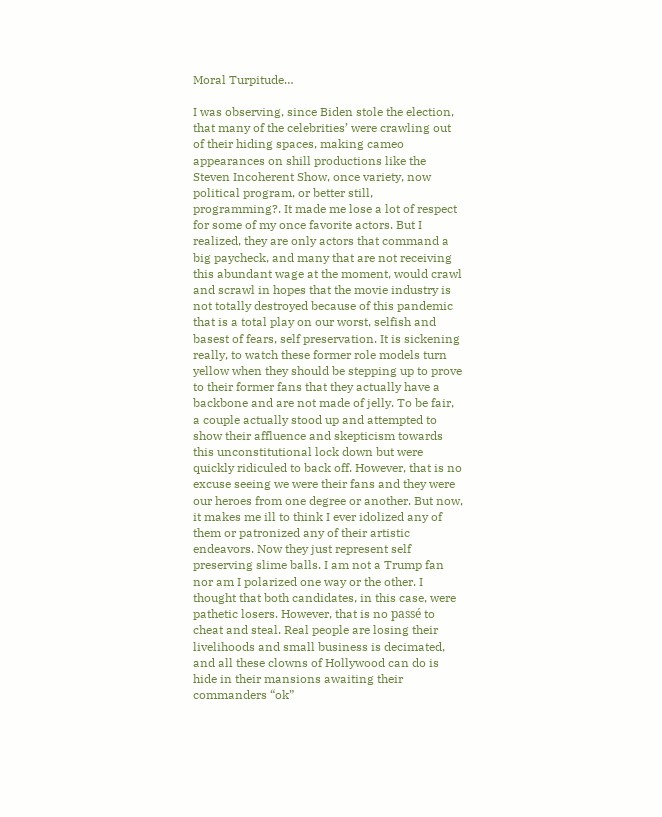Moral Turpitude…

I was observing, since Biden stole the election, that many of the celebrities’ were crawling out of their hiding spaces, making cameo appearances on shill productions like the Steven Incoherent Show, once variety, now political program, or better still, programming?. It made me lose a lot of respect for some of my once favorite actors. But I realized, they are only actors that command a big paycheck, and many that are not receiving this abundant wage at the moment, would crawl and scrawl in hopes that the movie industry is not totally destroyed because of this pandemic that is a total play on our worst, selfish and basest of fears, self preservation. It is sickening really, to watch these former role models turn yellow when they should be stepping up to prove to their former fans that they actually have a backbone and are not made of jelly. To be fair, a couple actually stood up and attempted to show their affluence and skepticism towards this unconstitutional lock down but were quickly ridiculed to back off. However, that is no excuse seeing we were their fans and they were our heroes from one degree or another. But now, it makes me ill to think I ever idolized any of them or patronized any of their artistic endeavors. Now they just represent self preserving slime balls. I am not a Trump fan nor am I polarized one way or the other. I thought that both candidates, in this case, were pathetic losers. However, that is no passé to cheat and steal. Real people are losing their livelihoods and small business is decimated, and all these clowns of Hollywood can do is hide in their mansions awaiting their commanders “ok”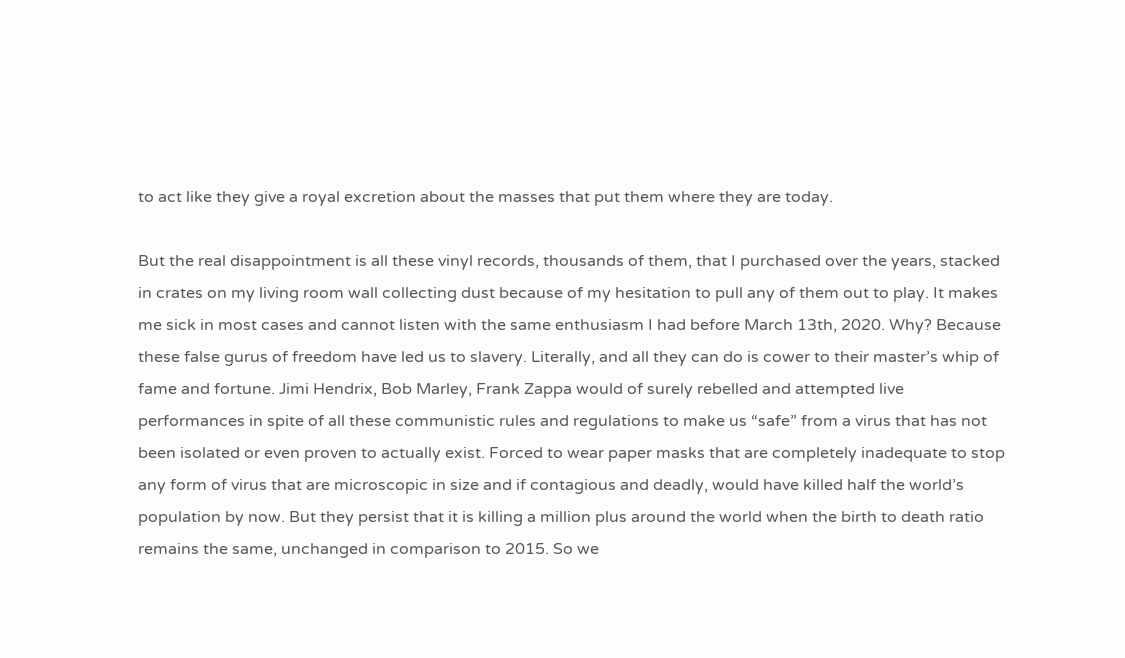to act like they give a royal excretion about the masses that put them where they are today.

But the real disappointment is all these vinyl records, thousands of them, that I purchased over the years, stacked in crates on my living room wall collecting dust because of my hesitation to pull any of them out to play. It makes me sick in most cases and cannot listen with the same enthusiasm I had before March 13th, 2020. Why? Because these false gurus of freedom have led us to slavery. Literally, and all they can do is cower to their master’s whip of fame and fortune. Jimi Hendrix, Bob Marley, Frank Zappa would of surely rebelled and attempted live performances in spite of all these communistic rules and regulations to make us “safe” from a virus that has not been isolated or even proven to actually exist. Forced to wear paper masks that are completely inadequate to stop any form of virus that are microscopic in size and if contagious and deadly, would have killed half the world’s population by now. But they persist that it is killing a million plus around the world when the birth to death ratio remains the same, unchanged in comparison to 2015. So we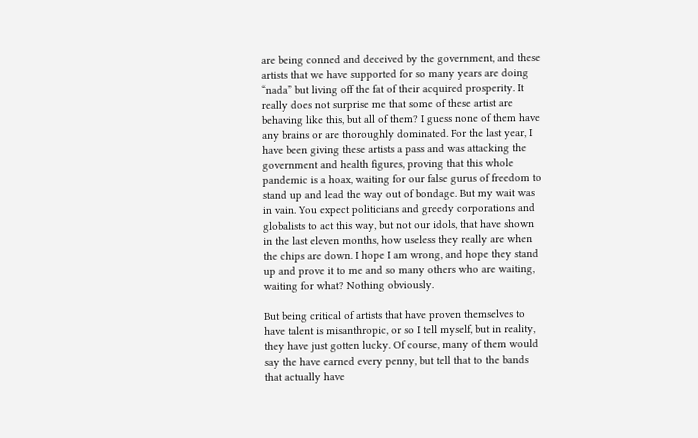are being conned and deceived by the government, and these artists that we have supported for so many years are doing “nada” but living off the fat of their acquired prosperity. It really does not surprise me that some of these artist are behaving like this, but all of them? I guess none of them have any brains or are thoroughly dominated. For the last year, I have been giving these artists a pass and was attacking the government and health figures, proving that this whole pandemic is a hoax, waiting for our false gurus of freedom to stand up and lead the way out of bondage. But my wait was in vain. You expect politicians and greedy corporations and globalists to act this way, but not our idols, that have shown in the last eleven months, how useless they really are when the chips are down. I hope I am wrong, and hope they stand up and prove it to me and so many others who are waiting, waiting for what? Nothing obviously.

But being critical of artists that have proven themselves to have talent is misanthropic, or so I tell myself, but in reality, they have just gotten lucky. Of course, many of them would say the have earned every penny, but tell that to the bands that actually have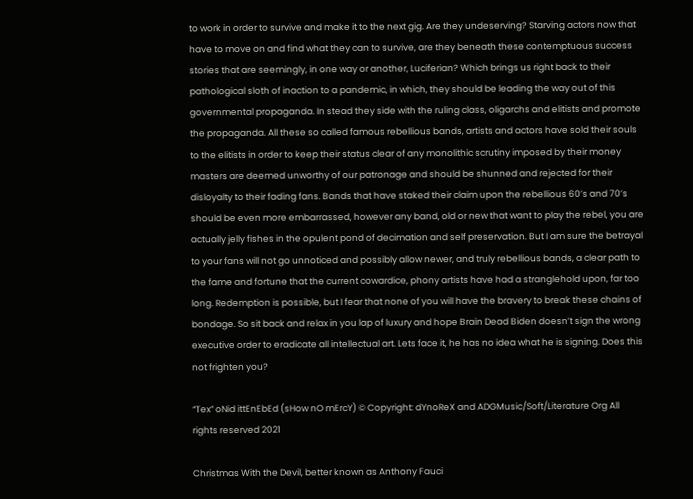to work in order to survive and make it to the next gig. Are they undeserving? Starving actors now that have to move on and find what they can to survive, are they beneath these contemptuous success stories that are seemingly, in one way or another, Luciferian? Which brings us right back to their pathological sloth of inaction to a pandemic, in which, they should be leading the way out of this governmental propaganda. In stead they side with the ruling class, oligarchs and elitists and promote the propaganda. All these so called famous rebellious bands, artists and actors have sold their souls to the elitists in order to keep their status clear of any monolithic scrutiny imposed by their money masters are deemed unworthy of our patronage and should be shunned and rejected for their disloyalty to their fading fans. Bands that have staked their claim upon the rebellious 60’s and 70’s should be even more embarrassed, however any band, old or new that want to play the rebel, you are actually jelly fishes in the opulent pond of decimation and self preservation. But I am sure the betrayal to your fans will not go unnoticed and possibly allow newer, and truly rebellious bands, a clear path to the fame and fortune that the current cowardice, phony artists have had a stranglehold upon, far too long. Redemption is possible, but I fear that none of you will have the bravery to break these chains of bondage. So sit back and relax in you lap of luxury and hope Brain Dead Biden doesn’t sign the wrong executive order to eradicate all intellectual art. Lets face it, he has no idea what he is signing. Does this not frighten you?

“Tex” oNid ittEnEbEd (sHow nO mErcY) © Copyright: dYnoReX and ADGMusic/Soft/Literature Org All rights reserved 2021

Christmas With the Devil, better known as Anthony Fauci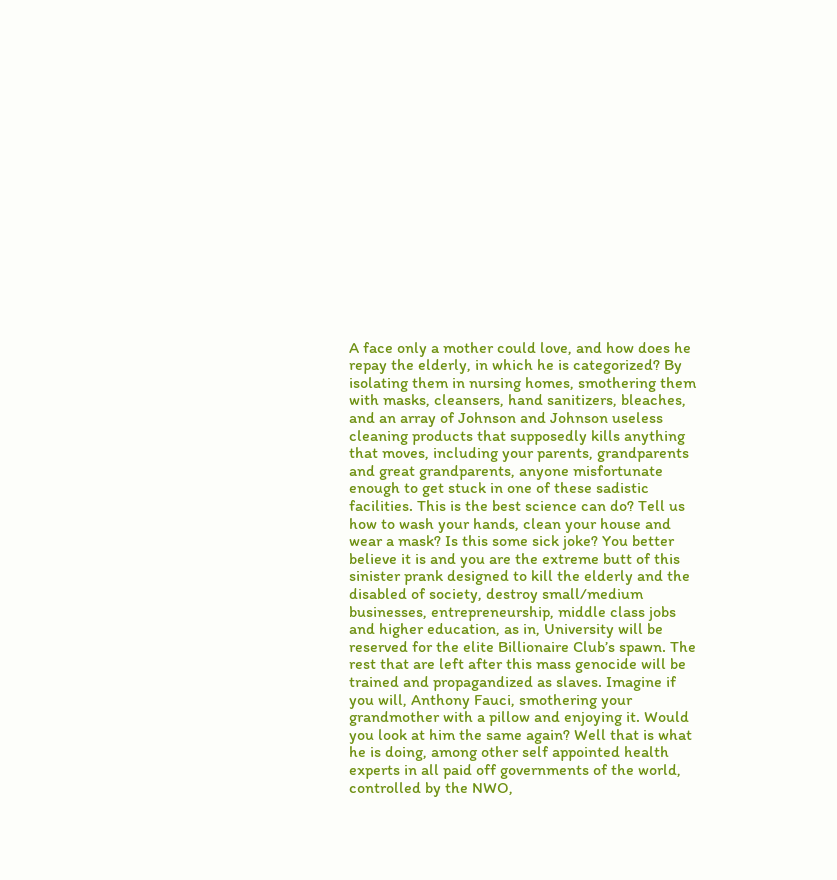A face only a mother could love, and how does he repay the elderly, in which he is categorized? By isolating them in nursing homes, smothering them with masks, cleansers, hand sanitizers, bleaches, and an array of Johnson and Johnson useless cleaning products that supposedly kills anything that moves, including your parents, grandparents and great grandparents, anyone misfortunate enough to get stuck in one of these sadistic facilities. This is the best science can do? Tell us how to wash your hands, clean your house and wear a mask? Is this some sick joke? You better believe it is and you are the extreme butt of this sinister prank designed to kill the elderly and the disabled of society, destroy small/medium businesses, entrepreneurship, middle class jobs and higher education, as in, University will be reserved for the elite Billionaire Club’s spawn. The rest that are left after this mass genocide will be trained and propagandized as slaves. Imagine if you will, Anthony Fauci, smothering your grandmother with a pillow and enjoying it. Would you look at him the same again? Well that is what he is doing, among other self appointed health experts in all paid off governments of the world, controlled by the NWO,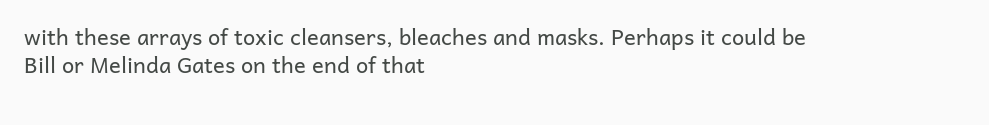with these arrays of toxic cleansers, bleaches and masks. Perhaps it could be Bill or Melinda Gates on the end of that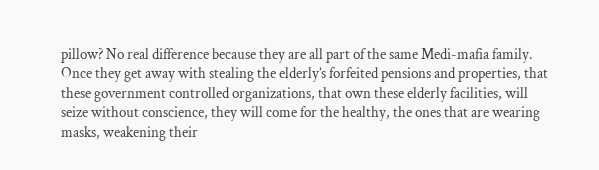pillow? No real difference because they are all part of the same Medi-mafia family. Once they get away with stealing the elderly’s forfeited pensions and properties, that these government controlled organizations, that own these elderly facilities, will seize without conscience, they will come for the healthy, the ones that are wearing masks, weakening their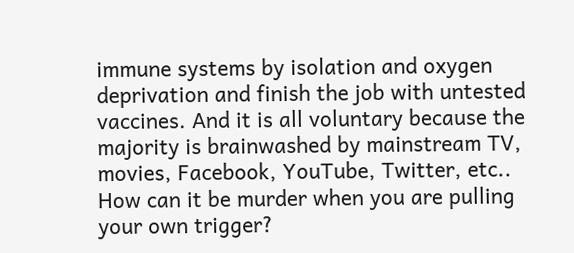immune systems by isolation and oxygen deprivation and finish the job with untested vaccines. And it is all voluntary because the majority is brainwashed by mainstream TV, movies, Facebook, YouTube, Twitter, etc.. How can it be murder when you are pulling your own trigger?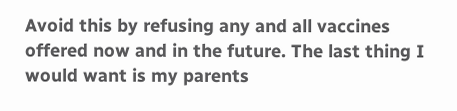Avoid this by refusing any and all vaccines offered now and in the future. The last thing I would want is my parents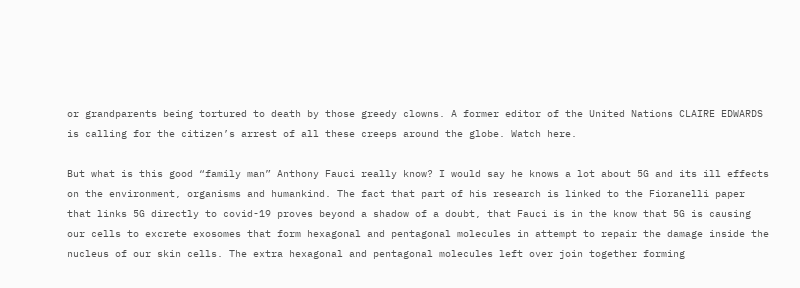or grandparents being tortured to death by those greedy clowns. A former editor of the United Nations CLAIRE EDWARDS is calling for the citizen’s arrest of all these creeps around the globe. Watch here.

But what is this good “family man” Anthony Fauci really know? I would say he knows a lot about 5G and its ill effects on the environment, organisms and humankind. The fact that part of his research is linked to the Fioranelli paper that links 5G directly to covid-19 proves beyond a shadow of a doubt, that Fauci is in the know that 5G is causing our cells to excrete exosomes that form hexagonal and pentagonal molecules in attempt to repair the damage inside the nucleus of our skin cells. The extra hexagonal and pentagonal molecules left over join together forming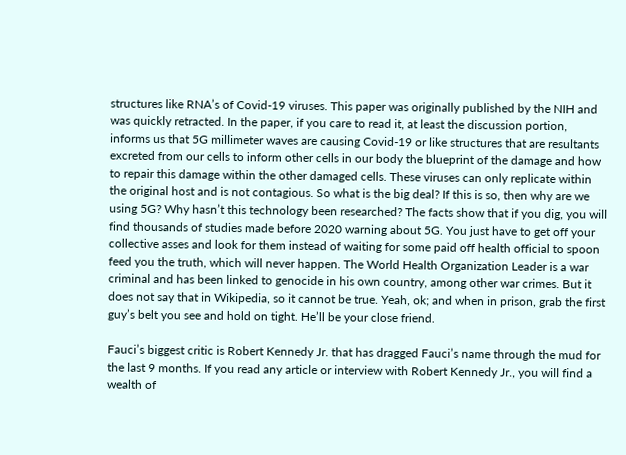structures like RNA’s of Covid-19 viruses. This paper was originally published by the NIH and was quickly retracted. In the paper, if you care to read it, at least the discussion portion, informs us that 5G millimeter waves are causing Covid-19 or like structures that are resultants excreted from our cells to inform other cells in our body the blueprint of the damage and how to repair this damage within the other damaged cells. These viruses can only replicate within the original host and is not contagious. So what is the big deal? If this is so, then why are we using 5G? Why hasn’t this technology been researched? The facts show that if you dig, you will find thousands of studies made before 2020 warning about 5G. You just have to get off your collective asses and look for them instead of waiting for some paid off health official to spoon feed you the truth, which will never happen. The World Health Organization Leader is a war criminal and has been linked to genocide in his own country, among other war crimes. But it does not say that in Wikipedia, so it cannot be true. Yeah, ok; and when in prison, grab the first guy’s belt you see and hold on tight. He’ll be your close friend.

Fauci’s biggest critic is Robert Kennedy Jr. that has dragged Fauci’s name through the mud for the last 9 months. If you read any article or interview with Robert Kennedy Jr., you will find a wealth of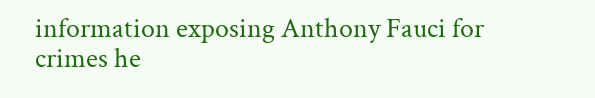information exposing Anthony Fauci for crimes he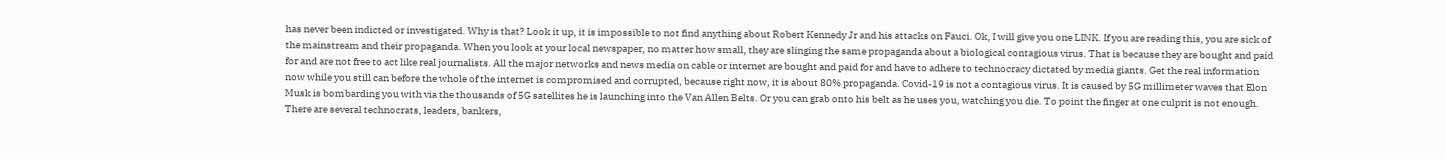has never been indicted or investigated. Why is that? Look it up, it is impossible to not find anything about Robert Kennedy Jr and his attacks on Fauci. Ok, I will give you one LINK. If you are reading this, you are sick of the mainstream and their propaganda. When you look at your local newspaper, no matter how small, they are slinging the same propaganda about a biological contagious virus. That is because they are bought and paid for and are not free to act like real journalists. All the major networks and news media on cable or internet are bought and paid for and have to adhere to technocracy dictated by media giants. Get the real information now while you still can before the whole of the internet is compromised and corrupted, because right now, it is about 80% propaganda. Covid-19 is not a contagious virus. It is caused by 5G millimeter waves that Elon Musk is bombarding you with via the thousands of 5G satellites he is launching into the Van Allen Belts. Or you can grab onto his belt as he uses you, watching you die. To point the finger at one culprit is not enough. There are several technocrats, leaders, bankers,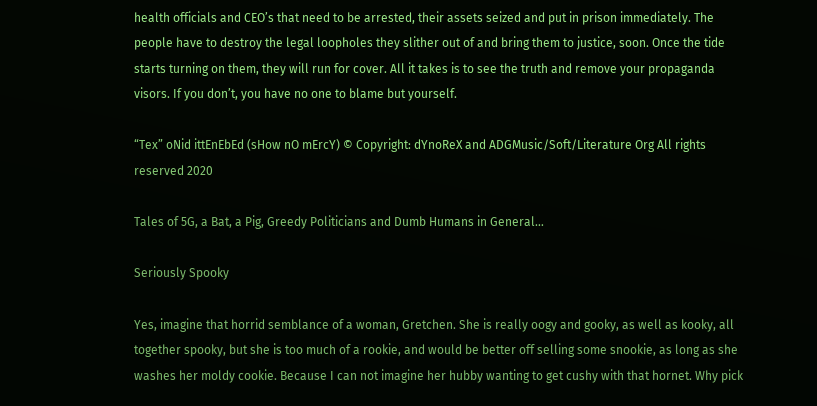health officials and CEO’s that need to be arrested, their assets seized and put in prison immediately. The people have to destroy the legal loopholes they slither out of and bring them to justice, soon. Once the tide starts turning on them, they will run for cover. All it takes is to see the truth and remove your propaganda visors. If you don’t, you have no one to blame but yourself.

“Tex” oNid ittEnEbEd (sHow nO mErcY) © Copyright: dYnoReX and ADGMusic/Soft/Literature Org All rights reserved 2020

Tales of 5G, a Bat, a Pig, Greedy Politicians and Dumb Humans in General…

Seriously Spooky

Yes, imagine that horrid semblance of a woman, Gretchen. She is really oogy and gooky, as well as kooky, all together spooky, but she is too much of a rookie, and would be better off selling some snookie, as long as she washes her moldy cookie. Because I can not imagine her hubby wanting to get cushy with that hornet. Why pick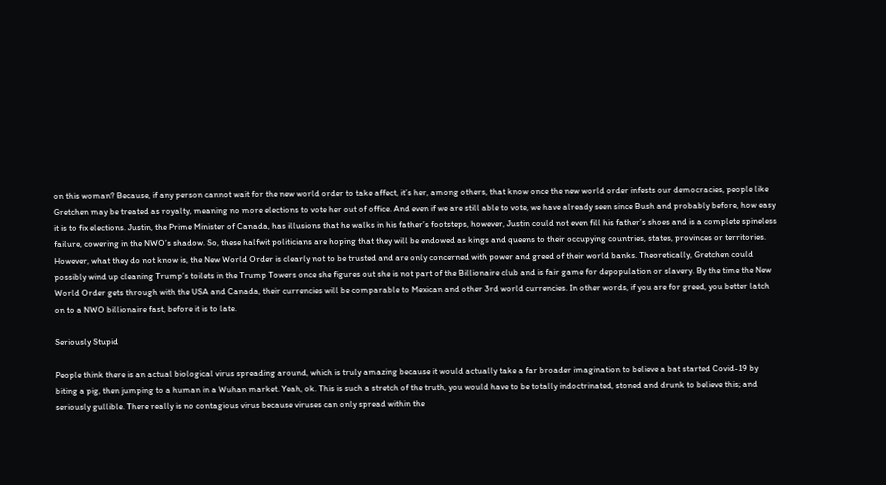on this woman? Because, if any person cannot wait for the new world order to take affect, it’s her, among others, that know once the new world order infests our democracies, people like Gretchen may be treated as royalty, meaning no more elections to vote her out of office. And even if we are still able to vote, we have already seen since Bush and probably before, how easy it is to fix elections. Justin, the Prime Minister of Canada, has illusions that he walks in his father’s footsteps, however, Justin could not even fill his father’s shoes and is a complete spineless failure, cowering in the NWO’s shadow. So, these halfwit politicians are hoping that they will be endowed as kings and queens to their occupying countries, states, provinces or territories. However, what they do not know is, the New World Order is clearly not to be trusted and are only concerned with power and greed of their world banks. Theoretically, Gretchen could possibly wind up cleaning Trump’s toilets in the Trump Towers once she figures out she is not part of the Billionaire club and is fair game for depopulation or slavery. By the time the New World Order gets through with the USA and Canada, their currencies will be comparable to Mexican and other 3rd world currencies. In other words, if you are for greed, you better latch on to a NWO billionaire fast, before it is to late.

Seriously Stupid

People think there is an actual biological virus spreading around, which is truly amazing because it would actually take a far broader imagination to believe a bat started Covid-19 by biting a pig, then jumping to a human in a Wuhan market. Yeah, ok. This is such a stretch of the truth, you would have to be totally indoctrinated, stoned and drunk to believe this; and seriously gullible. There really is no contagious virus because viruses can only spread within the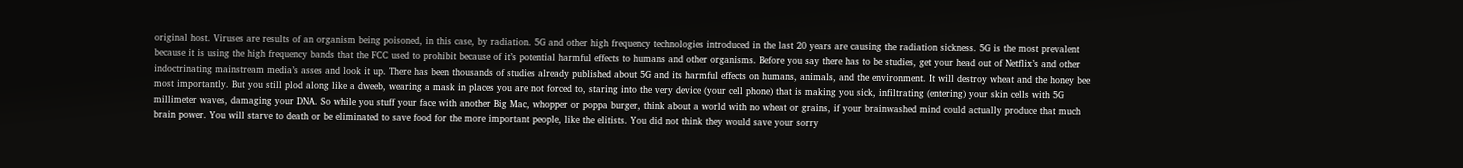original host. Viruses are results of an organism being poisoned, in this case, by radiation. 5G and other high frequency technologies introduced in the last 20 years are causing the radiation sickness. 5G is the most prevalent because it is using the high frequency bands that the FCC used to prohibit because of it’s potential harmful effects to humans and other organisms. Before you say there has to be studies, get your head out of Netflix’s and other indoctrinating mainstream media’s asses and look it up. There has been thousands of studies already published about 5G and its harmful effects on humans, animals, and the environment. It will destroy wheat and the honey bee most importantly. But you still plod along like a dweeb, wearing a mask in places you are not forced to, staring into the very device (your cell phone) that is making you sick, infiltrating (entering) your skin cells with 5G millimeter waves, damaging your DNA. So while you stuff your face with another Big Mac, whopper or poppa burger, think about a world with no wheat or grains, if your brainwashed mind could actually produce that much brain power. You will starve to death or be eliminated to save food for the more important people, like the elitists. You did not think they would save your sorry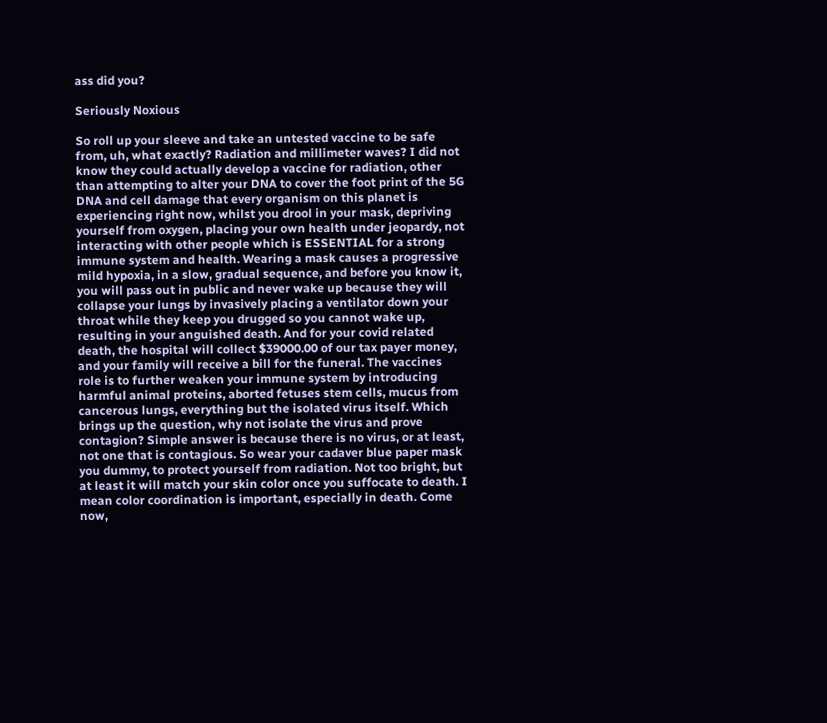ass did you?

Seriously Noxious

So roll up your sleeve and take an untested vaccine to be safe from, uh, what exactly? Radiation and millimeter waves? I did not know they could actually develop a vaccine for radiation, other than attempting to alter your DNA to cover the foot print of the 5G DNA and cell damage that every organism on this planet is experiencing right now, whilst you drool in your mask, depriving yourself from oxygen, placing your own health under jeopardy, not interacting with other people which is ESSENTIAL for a strong immune system and health. Wearing a mask causes a progressive mild hypoxia, in a slow, gradual sequence, and before you know it, you will pass out in public and never wake up because they will collapse your lungs by invasively placing a ventilator down your throat while they keep you drugged so you cannot wake up, resulting in your anguished death. And for your covid related death, the hospital will collect $39000.00 of our tax payer money, and your family will receive a bill for the funeral. The vaccines role is to further weaken your immune system by introducing harmful animal proteins, aborted fetuses stem cells, mucus from cancerous lungs, everything but the isolated virus itself. Which brings up the question, why not isolate the virus and prove contagion? Simple answer is because there is no virus, or at least, not one that is contagious. So wear your cadaver blue paper mask you dummy, to protect yourself from radiation. Not too bright, but at least it will match your skin color once you suffocate to death. I mean color coordination is important, especially in death. Come now,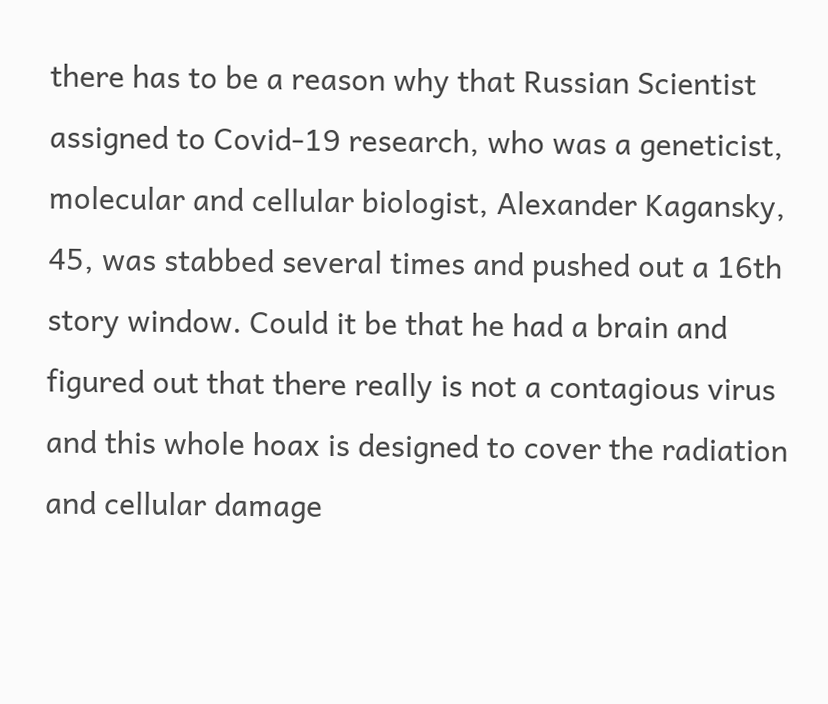there has to be a reason why that Russian Scientist assigned to Covid-19 research, who was a geneticist, molecular and cellular biologist, Alexander Kagansky, 45, was stabbed several times and pushed out a 16th story window. Could it be that he had a brain and figured out that there really is not a contagious virus and this whole hoax is designed to cover the radiation and cellular damage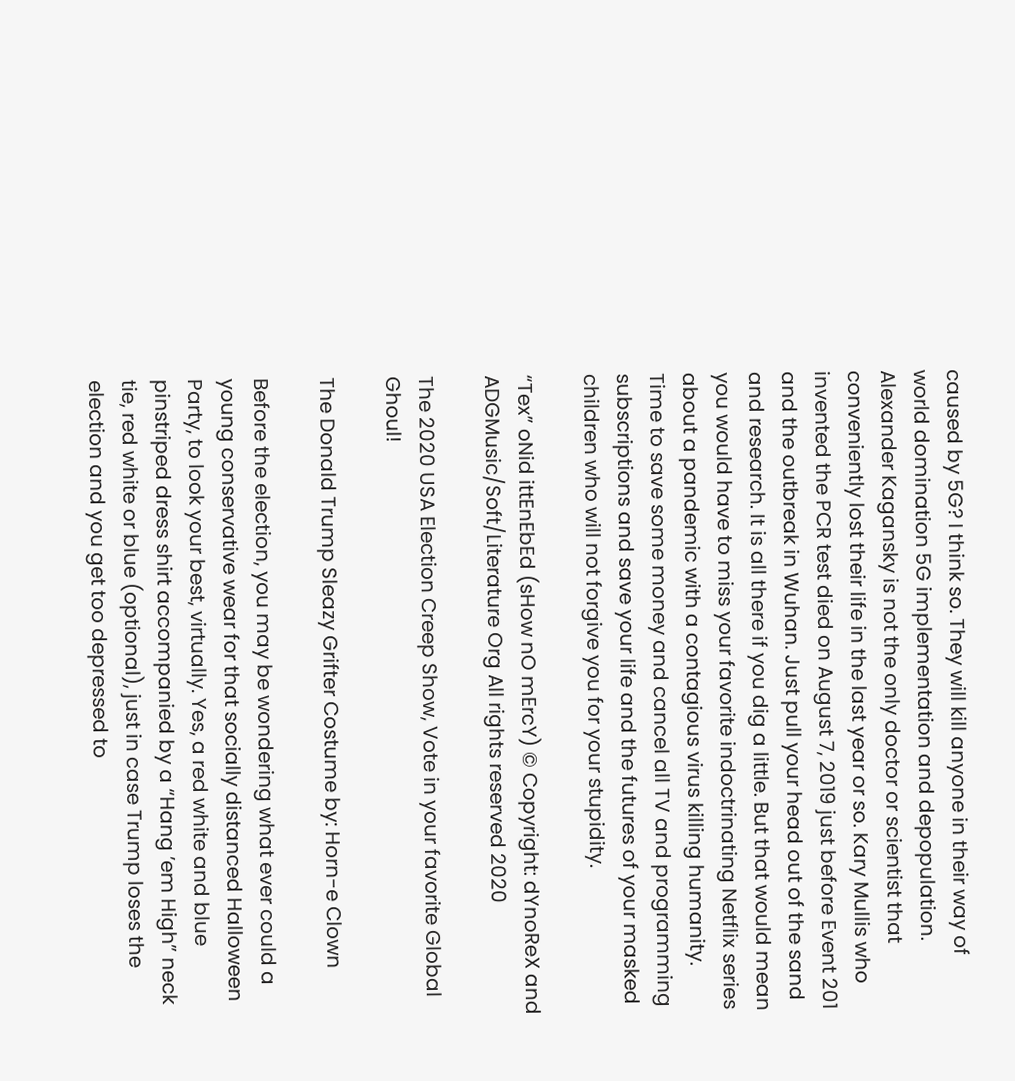caused by 5G? I think so. They will kill anyone in their way of world domination 5G implementation and depopulation. Alexander Kagansky is not the only doctor or scientist that conveniently lost their life in the last year or so. Kary Mullis who invented the PCR test died on August 7, 2019 just before Event 201 and the outbreak in Wuhan. Just pull your head out of the sand and research. It is all there if you dig a little. But that would mean you would have to miss your favorite indoctrinating Netflix series about a pandemic with a contagious virus killing humanity. Time to save some money and cancel all TV and programming subscriptions and save your life and the futures of your masked children who will not forgive you for your stupidity.

“Tex” oNid ittEnEbEd (sHow nO mErcY) © Copyright: dYnoReX and ADGMusic/Soft/Literature Org All rights reserved 2020

The 2020 USA Election Creep Show, Vote in your favorite Global Ghoul!

The Donald Trump Sleazy Grifter Costume by: Horn-e Clown

Before the election, you may be wondering what ever could a young conservative wear for that socially distanced Halloween Party, to look your best, virtually. Yes, a red white and blue pinstriped dress shirt accompanied by a “Hang ’em High” neck tie, red white or blue (optional), just in case Trump loses the election and you get too depressed to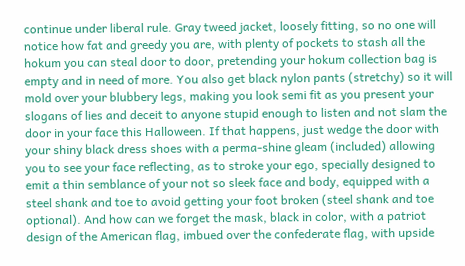continue under liberal rule. Gray tweed jacket, loosely fitting, so no one will notice how fat and greedy you are, with plenty of pockets to stash all the hokum you can steal door to door, pretending your hokum collection bag is empty and in need of more. You also get black nylon pants (stretchy) so it will mold over your blubbery legs, making you look semi fit as you present your slogans of lies and deceit to anyone stupid enough to listen and not slam the door in your face this Halloween. If that happens, just wedge the door with your shiny black dress shoes with a perma-shine gleam (included) allowing you to see your face reflecting, as to stroke your ego, specially designed to emit a thin semblance of your not so sleek face and body, equipped with a steel shank and toe to avoid getting your foot broken (steel shank and toe optional). And how can we forget the mask, black in color, with a patriot design of the American flag, imbued over the confederate flag, with upside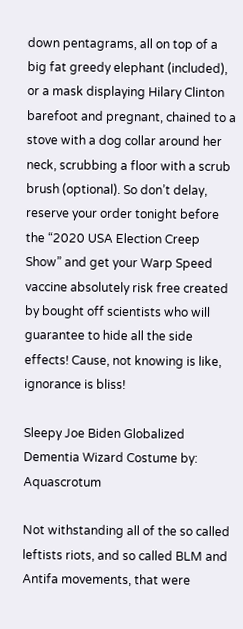down pentagrams, all on top of a big fat greedy elephant (included), or a mask displaying Hilary Clinton barefoot and pregnant, chained to a stove with a dog collar around her neck, scrubbing a floor with a scrub brush (optional). So don’t delay, reserve your order tonight before the “2020 USA Election Creep Show” and get your Warp Speed vaccine absolutely risk free created by bought off scientists who will guarantee to hide all the side effects! Cause, not knowing is like, ignorance is bliss!

Sleepy Joe Biden Globalized Dementia Wizard Costume by: Aquascrotum

Not withstanding all of the so called leftists riots, and so called BLM and Antifa movements, that were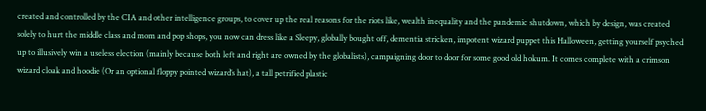created and controlled by the CIA and other intelligence groups, to cover up the real reasons for the riots like, wealth inequality and the pandemic shutdown, which by design, was created solely to hurt the middle class and mom and pop shops, you now can dress like a Sleepy, globally bought off, dementia stricken, impotent wizard puppet this Halloween, getting yourself psyched up to illusively win a useless election (mainly because both left and right are owned by the globalists), campaigning door to door for some good old hokum. It comes complete with a crimson wizard cloak and hoodie (Or an optional floppy pointed wizard’s hat), a tall petrified plastic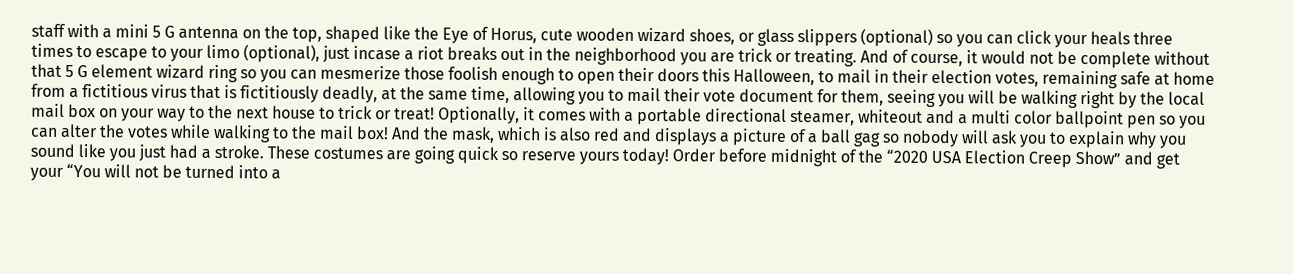staff with a mini 5 G antenna on the top, shaped like the Eye of Horus, cute wooden wizard shoes, or glass slippers (optional) so you can click your heals three times to escape to your limo (optional), just incase a riot breaks out in the neighborhood you are trick or treating. And of course, it would not be complete without that 5 G element wizard ring so you can mesmerize those foolish enough to open their doors this Halloween, to mail in their election votes, remaining safe at home from a fictitious virus that is fictitiously deadly, at the same time, allowing you to mail their vote document for them, seeing you will be walking right by the local mail box on your way to the next house to trick or treat! Optionally, it comes with a portable directional steamer, whiteout and a multi color ballpoint pen so you can alter the votes while walking to the mail box! And the mask, which is also red and displays a picture of a ball gag so nobody will ask you to explain why you sound like you just had a stroke. These costumes are going quick so reserve yours today! Order before midnight of the “2020 USA Election Creep Show” and get your “You will not be turned into a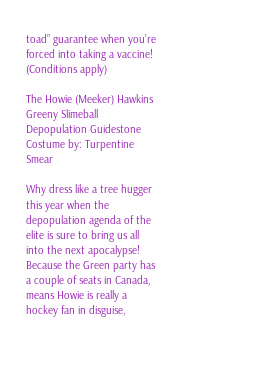toad” guarantee when you’re forced into taking a vaccine! (Conditions apply)

The Howie (Meeker) Hawkins Greeny Slimeball Depopulation Guidestone Costume by: Turpentine Smear

Why dress like a tree hugger this year when the depopulation agenda of the elite is sure to bring us all into the next apocalypse! Because the Green party has a couple of seats in Canada, means Howie is really a hockey fan in disguise,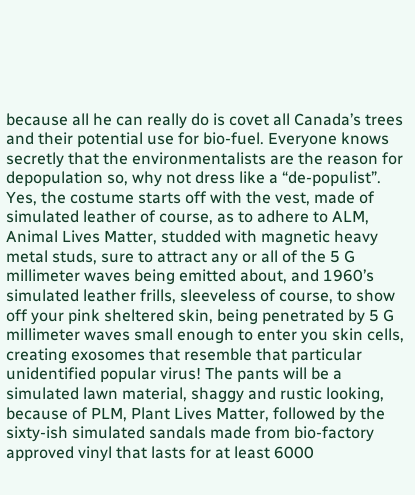because all he can really do is covet all Canada’s trees and their potential use for bio-fuel. Everyone knows secretly that the environmentalists are the reason for depopulation so, why not dress like a “de-populist”. Yes, the costume starts off with the vest, made of simulated leather of course, as to adhere to ALM, Animal Lives Matter, studded with magnetic heavy metal studs, sure to attract any or all of the 5 G millimeter waves being emitted about, and 1960’s simulated leather frills, sleeveless of course, to show off your pink sheltered skin, being penetrated by 5 G millimeter waves small enough to enter you skin cells, creating exosomes that resemble that particular unidentified popular virus! The pants will be a simulated lawn material, shaggy and rustic looking, because of PLM, Plant Lives Matter, followed by the sixty-ish simulated sandals made from bio-factory approved vinyl that lasts for at least 6000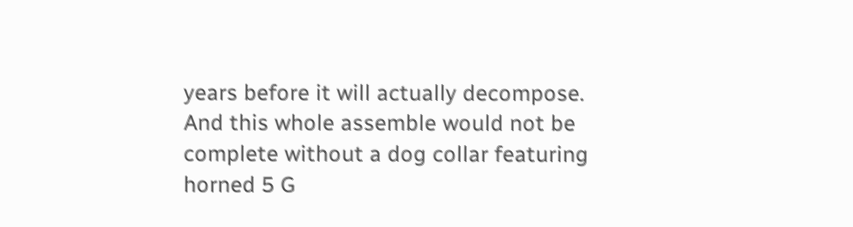years before it will actually decompose. And this whole assemble would not be complete without a dog collar featuring horned 5 G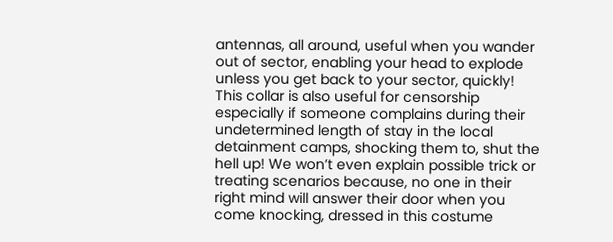antennas, all around, useful when you wander out of sector, enabling your head to explode unless you get back to your sector, quickly! This collar is also useful for censorship especially if someone complains during their undetermined length of stay in the local detainment camps, shocking them to, shut the hell up! We won’t even explain possible trick or treating scenarios because, no one in their right mind will answer their door when you come knocking, dressed in this costume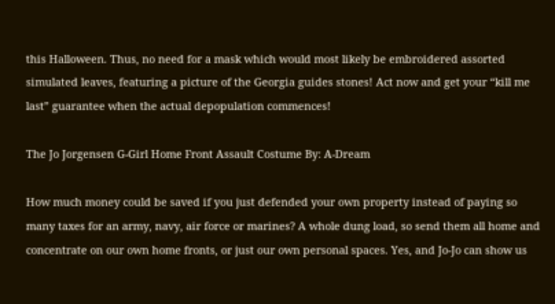this Halloween. Thus, no need for a mask which would most likely be embroidered assorted simulated leaves, featuring a picture of the Georgia guides stones! Act now and get your “kill me last” guarantee when the actual depopulation commences!

The Jo Jorgensen G-Girl Home Front Assault Costume By: A-Dream

How much money could be saved if you just defended your own property instead of paying so many taxes for an army, navy, air force or marines? A whole dung load, so send them all home and concentrate on our own home fronts, or just our own personal spaces. Yes, and Jo-Jo can show us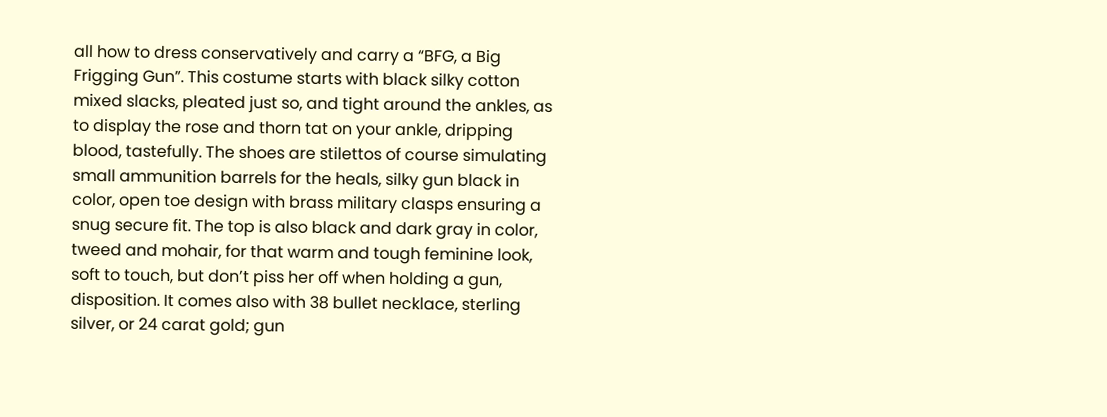all how to dress conservatively and carry a “BFG, a Big Frigging Gun”. This costume starts with black silky cotton mixed slacks, pleated just so, and tight around the ankles, as to display the rose and thorn tat on your ankle, dripping blood, tastefully. The shoes are stilettos of course simulating small ammunition barrels for the heals, silky gun black in color, open toe design with brass military clasps ensuring a snug secure fit. The top is also black and dark gray in color, tweed and mohair, for that warm and tough feminine look, soft to touch, but don’t piss her off when holding a gun, disposition. It comes also with 38 bullet necklace, sterling silver, or 24 carat gold; gun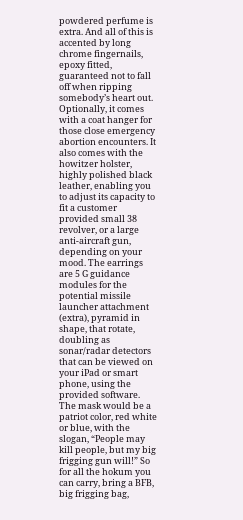powdered perfume is extra. And all of this is accented by long chrome fingernails, epoxy fitted, guaranteed not to fall off when ripping somebody’s heart out. Optionally, it comes with a coat hanger for those close emergency abortion encounters. It also comes with the howitzer holster, highly polished black leather, enabling you to adjust its capacity to fit a customer provided small 38 revolver, or a large anti-aircraft gun, depending on your mood. The earrings are 5 G guidance modules for the potential missile launcher attachment (extra), pyramid in shape, that rotate, doubling as sonar/radar detectors that can be viewed on your iPad or smart phone, using the provided software. The mask would be a patriot color, red white or blue, with the slogan, “People may kill people, but my big frigging gun will!” So for all the hokum you can carry, bring a BFB, big frigging bag,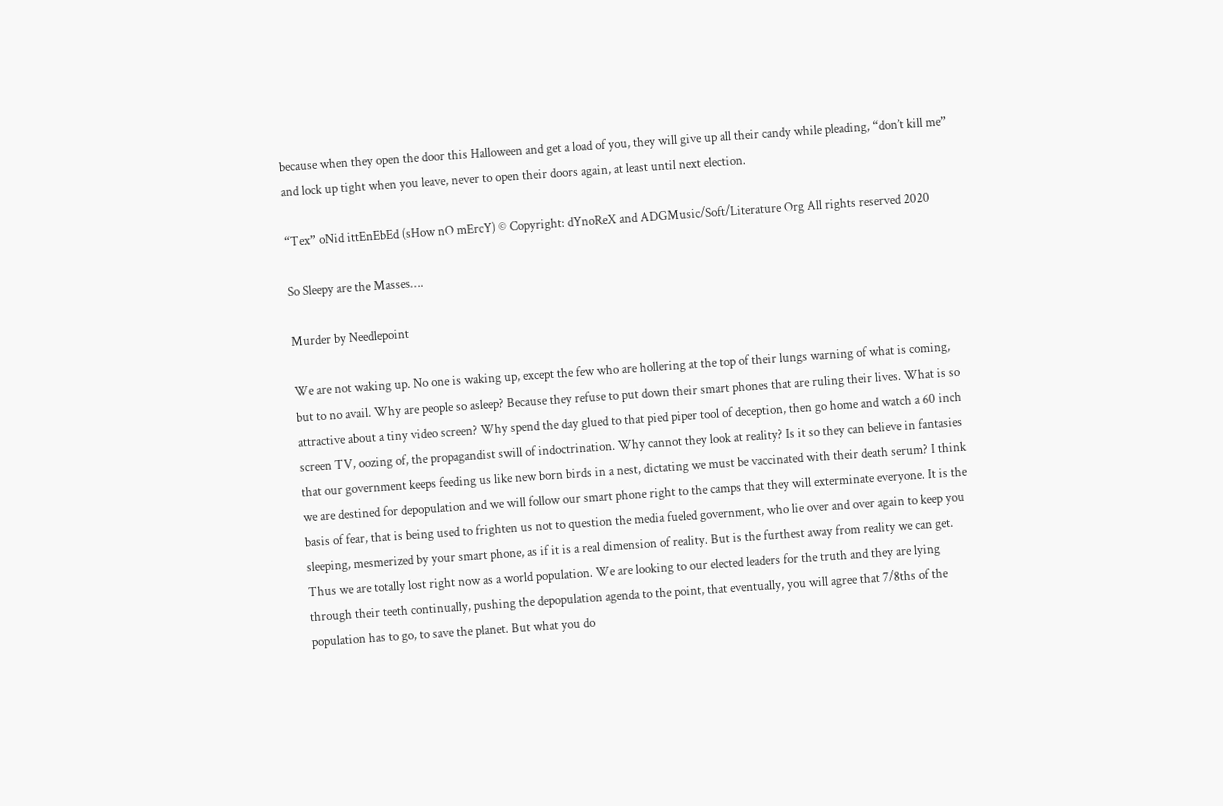because when they open the door this Halloween and get a load of you, they will give up all their candy while pleading, “don’t kill me” and lock up tight when you leave, never to open their doors again, at least until next election.

“Tex” oNid ittEnEbEd (sHow nO mErcY) © Copyright: dYnoReX and ADGMusic/Soft/Literature Org All rights reserved 2020

So Sleepy are the Masses….

Murder by Needlepoint

We are not waking up. No one is waking up, except the few who are hollering at the top of their lungs warning of what is coming,  but to no avail. Why are people so asleep? Because they refuse to put down their smart phones that are ruling their lives. What is so attractive about a tiny video screen? Why spend the day glued to that pied piper tool of deception, then go home and watch a 60 inch screen TV, oozing of, the propagandist swill of indoctrination. Why cannot they look at reality? Is it so they can believe in fantasies that our government keeps feeding us like new born birds in a nest, dictating we must be vaccinated with their death serum? I think we are destined for depopulation and we will follow our smart phone right to the camps that they will exterminate everyone. It is the basis of fear, that is being used to frighten us not to question the media fueled government, who lie over and over again to keep you sleeping, mesmerized by your smart phone, as if it is a real dimension of reality. But is the furthest away from reality we can get. Thus we are totally lost right now as a world population. We are looking to our elected leaders for the truth and they are lying through their teeth continually, pushing the depopulation agenda to the point, that eventually, you will agree that 7/8ths of the population has to go, to save the planet. But what you do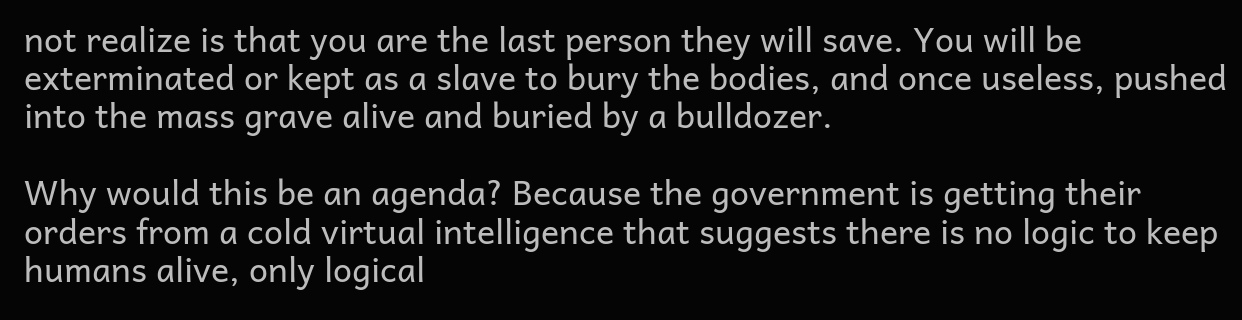not realize is that you are the last person they will save. You will be exterminated or kept as a slave to bury the bodies, and once useless, pushed into the mass grave alive and buried by a bulldozer.

Why would this be an agenda? Because the government is getting their orders from a cold virtual intelligence that suggests there is no logic to keep humans alive, only logical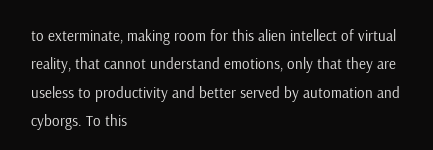to exterminate, making room for this alien intellect of virtual reality, that cannot understand emotions, only that they are useless to productivity and better served by automation and cyborgs. To this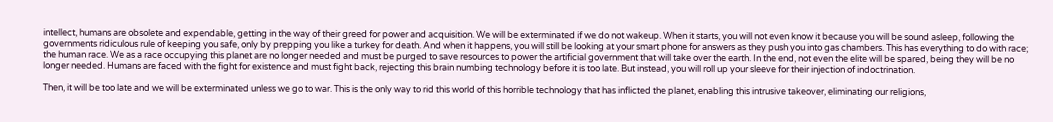intellect, humans are obsolete and expendable, getting in the way of their greed for power and acquisition. We will be exterminated if we do not wakeup. When it starts, you will not even know it because you will be sound asleep, following the governments ridiculous rule of keeping you safe, only by prepping you like a turkey for death. And when it happens, you will still be looking at your smart phone for answers as they push you into gas chambers. This has everything to do with race; the human race. We as a race occupying this planet are no longer needed and must be purged to save resources to power the artificial government that will take over the earth. In the end, not even the elite will be spared, being they will be no longer needed. Humans are faced with the fight for existence and must fight back, rejecting this brain numbing technology before it is too late. But instead, you will roll up your sleeve for their injection of indoctrination.

Then, it will be too late and we will be exterminated unless we go to war. This is the only way to rid this world of this horrible technology that has inflicted the planet, enabling this intrusive takeover, eliminating our religions,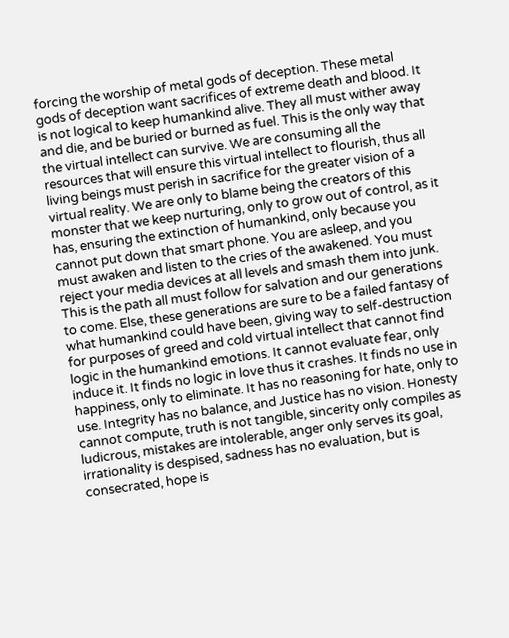forcing the worship of metal gods of deception. These metal gods of deception want sacrifices of extreme death and blood. It is not logical to keep humankind alive. They all must wither away and die, and be buried or burned as fuel. This is the only way that the virtual intellect can survive. We are consuming all the resources that will ensure this virtual intellect to flourish, thus all living beings must perish in sacrifice for the greater vision of a virtual reality. We are only to blame being the creators of this monster that we keep nurturing, only to grow out of control, as it has, ensuring the extinction of humankind, only because you cannot put down that smart phone. You are asleep, and you must awaken and listen to the cries of the awakened. You must reject your media devices at all levels and smash them into junk. This is the path all must follow for salvation and our generations to come. Else, these generations are sure to be a failed fantasy of what humankind could have been, giving way to self-destruction for purposes of greed and cold virtual intellect that cannot find logic in the humankind emotions. It cannot evaluate fear, only induce it. It finds no logic in love thus it crashes. It finds no use in happiness, only to eliminate. It has no reasoning for hate, only to use. Integrity has no balance, and Justice has no vision. Honesty cannot compute, truth is not tangible, sincerity only compiles as ludicrous, mistakes are intolerable, anger only serves its goal, irrationality is despised, sadness has no evaluation, but is consecrated, hope is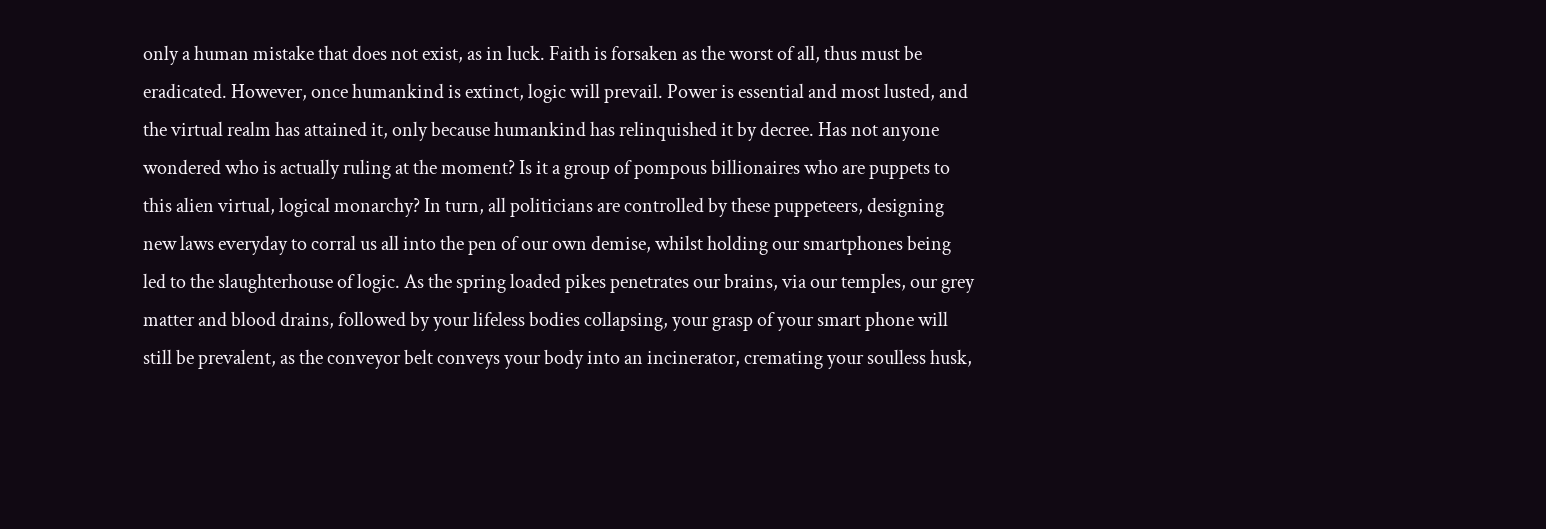only a human mistake that does not exist, as in luck. Faith is forsaken as the worst of all, thus must be eradicated. However, once humankind is extinct, logic will prevail. Power is essential and most lusted, and the virtual realm has attained it, only because humankind has relinquished it by decree. Has not anyone wondered who is actually ruling at the moment? Is it a group of pompous billionaires who are puppets to this alien virtual, logical monarchy? In turn, all politicians are controlled by these puppeteers, designing new laws everyday to corral us all into the pen of our own demise, whilst holding our smartphones being led to the slaughterhouse of logic. As the spring loaded pikes penetrates our brains, via our temples, our grey matter and blood drains, followed by your lifeless bodies collapsing, your grasp of your smart phone will still be prevalent, as the conveyor belt conveys your body into an incinerator, cremating your soulless husk,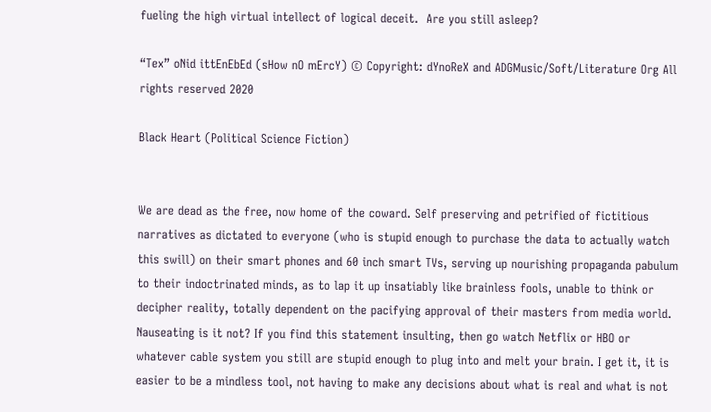fueling the high virtual intellect of logical deceit.  Are you still asleep?

“Tex” oNid ittEnEbEd (sHow nO mErcY) © Copyright: dYnoReX and ADGMusic/Soft/Literature Org All rights reserved 2020

Black Heart (Political Science Fiction)


We are dead as the free, now home of the coward. Self preserving and petrified of fictitious narratives as dictated to everyone (who is stupid enough to purchase the data to actually watch this swill) on their smart phones and 60 inch smart TVs, serving up nourishing propaganda pabulum to their indoctrinated minds, as to lap it up insatiably like brainless fools, unable to think or decipher reality, totally dependent on the pacifying approval of their masters from media world. Nauseating is it not? If you find this statement insulting, then go watch Netflix or HBO or whatever cable system you still are stupid enough to plug into and melt your brain. I get it, it is easier to be a mindless tool, not having to make any decisions about what is real and what is not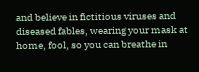and believe in fictitious viruses and diseased fables, wearing your mask at home, fool, so you can breathe in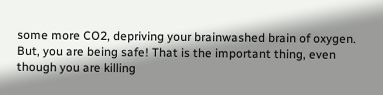some more CO2, depriving your brainwashed brain of oxygen. But, you are being safe! That is the important thing, even though you are killing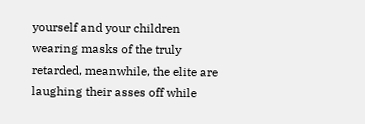yourself and your children wearing masks of the truly retarded, meanwhile, the elite are laughing their asses off while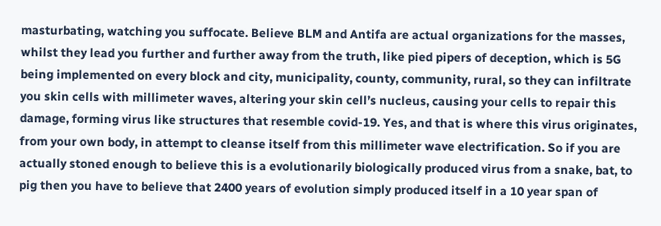masturbating, watching you suffocate. Believe BLM and Antifa are actual organizations for the masses, whilst they lead you further and further away from the truth, like pied pipers of deception, which is 5G being implemented on every block and city, municipality, county, community, rural, so they can infiltrate you skin cells with millimeter waves, altering your skin cell’s nucleus, causing your cells to repair this damage, forming virus like structures that resemble covid-19. Yes, and that is where this virus originates, from your own body, in attempt to cleanse itself from this millimeter wave electrification. So if you are actually stoned enough to believe this is a evolutionarily biologically produced virus from a snake, bat, to pig then you have to believe that 2400 years of evolution simply produced itself in a 10 year span of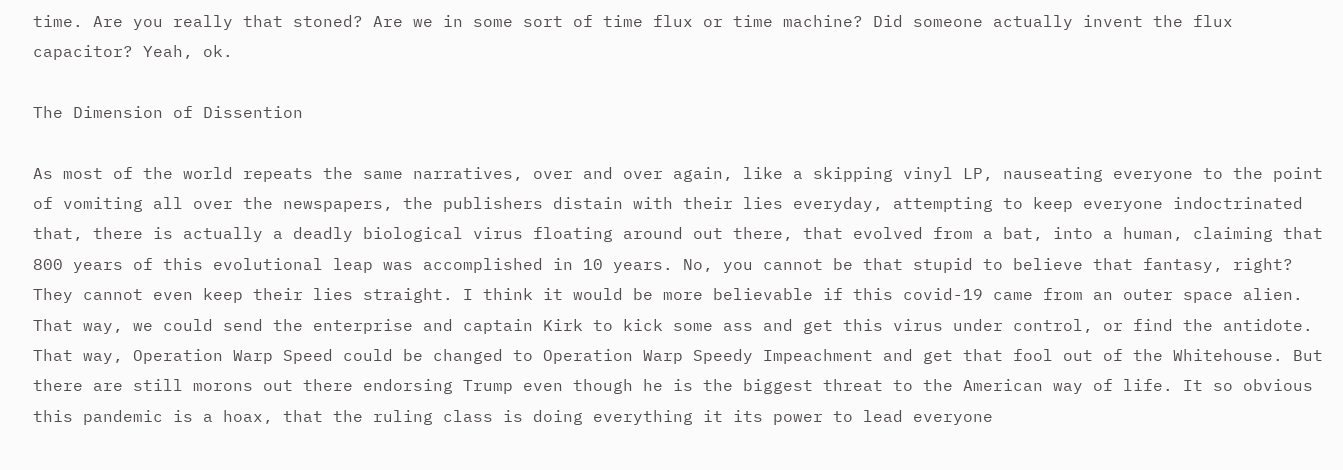time. Are you really that stoned? Are we in some sort of time flux or time machine? Did someone actually invent the flux capacitor? Yeah, ok.

The Dimension of Dissention

As most of the world repeats the same narratives, over and over again, like a skipping vinyl LP, nauseating everyone to the point of vomiting all over the newspapers, the publishers distain with their lies everyday, attempting to keep everyone indoctrinated that, there is actually a deadly biological virus floating around out there, that evolved from a bat, into a human, claiming that 800 years of this evolutional leap was accomplished in 10 years. No, you cannot be that stupid to believe that fantasy, right? They cannot even keep their lies straight. I think it would be more believable if this covid-19 came from an outer space alien. That way, we could send the enterprise and captain Kirk to kick some ass and get this virus under control, or find the antidote. That way, Operation Warp Speed could be changed to Operation Warp Speedy Impeachment and get that fool out of the Whitehouse. But there are still morons out there endorsing Trump even though he is the biggest threat to the American way of life. It so obvious this pandemic is a hoax, that the ruling class is doing everything it its power to lead everyone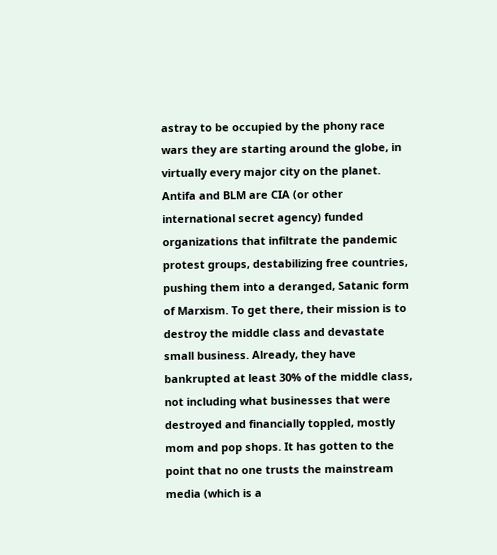astray to be occupied by the phony race wars they are starting around the globe, in virtually every major city on the planet. Antifa and BLM are CIA (or other international secret agency) funded organizations that infiltrate the pandemic protest groups, destabilizing free countries, pushing them into a deranged, Satanic form of Marxism. To get there, their mission is to destroy the middle class and devastate small business. Already, they have bankrupted at least 30% of the middle class, not including what businesses that were destroyed and financially toppled, mostly mom and pop shops. It has gotten to the point that no one trusts the mainstream media (which is a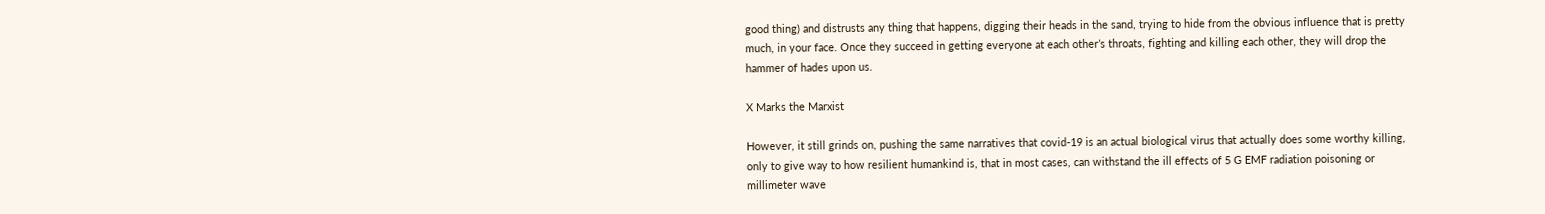good thing) and distrusts any thing that happens, digging their heads in the sand, trying to hide from the obvious influence that is pretty much, in your face. Once they succeed in getting everyone at each other’s throats, fighting and killing each other, they will drop the hammer of hades upon us.

X Marks the Marxist

However, it still grinds on, pushing the same narratives that covid-19 is an actual biological virus that actually does some worthy killing, only to give way to how resilient humankind is, that in most cases, can withstand the ill effects of 5 G EMF radiation poisoning or millimeter wave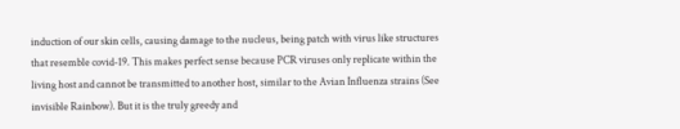induction of our skin cells, causing damage to the nucleus, being patch with virus like structures that resemble covid-19. This makes perfect sense because PCR viruses only replicate within the living host and cannot be transmitted to another host, similar to the Avian Influenza strains (See invisible Rainbow). But it is the truly greedy and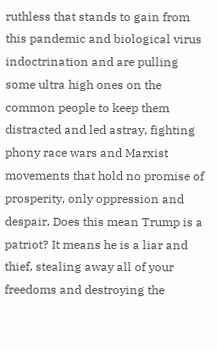ruthless that stands to gain from this pandemic and biological virus indoctrination and are pulling some ultra high ones on the common people to keep them distracted and led astray, fighting phony race wars and Marxist movements that hold no promise of prosperity, only oppression and despair. Does this mean Trump is a patriot? It means he is a liar and thief, stealing away all of your freedoms and destroying the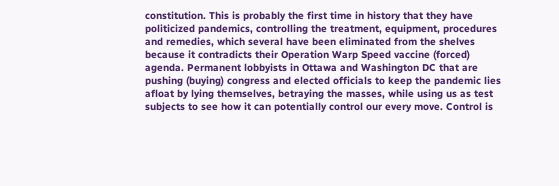constitution. This is probably the first time in history that they have politicized pandemics, controlling the treatment, equipment, procedures and remedies, which several have been eliminated from the shelves because it contradicts their Operation Warp Speed vaccine (forced) agenda. Permanent lobbyists in Ottawa and Washington DC that are pushing (buying) congress and elected officials to keep the pandemic lies afloat by lying themselves, betraying the masses, while using us as test subjects to see how it can potentially control our every move. Control is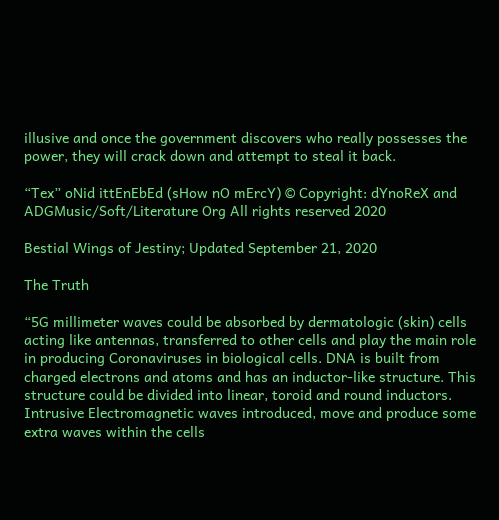illusive and once the government discovers who really possesses the power, they will crack down and attempt to steal it back.

“Tex” oNid ittEnEbEd (sHow nO mErcY) © Copyright: dYnoReX and ADGMusic/Soft/Literature Org All rights reserved 2020

Bestial Wings of Jestiny; Updated September 21, 2020

The Truth

“5G millimeter waves could be absorbed by dermatologic (skin) cells acting like antennas, transferred to other cells and play the main role in producing Coronaviruses in biological cells. DNA is built from charged electrons and atoms and has an inductor-like structure. This structure could be divided into linear, toroid and round inductors. Intrusive Electromagnetic waves introduced, move and produce some extra waves within the cells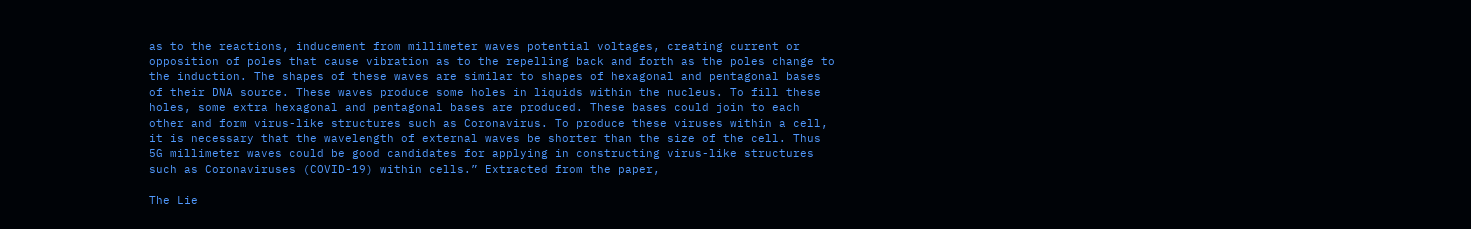as to the reactions, inducement from millimeter waves potential voltages, creating current or opposition of poles that cause vibration as to the repelling back and forth as the poles change to the induction. The shapes of these waves are similar to shapes of hexagonal and pentagonal bases of their DNA source. These waves produce some holes in liquids within the nucleus. To fill these holes, some extra hexagonal and pentagonal bases are produced. These bases could join to each other and form virus-like structures such as Coronavirus. To produce these viruses within a cell, it is necessary that the wavelength of external waves be shorter than the size of the cell. Thus 5G millimeter waves could be good candidates for applying in constructing virus-like structures such as Coronaviruses (COVID-19) within cells.” Extracted from the paper,

The Lie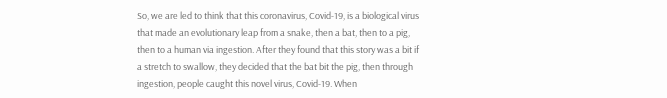So, we are led to think that this coronavirus, Covid-19, is a biological virus that made an evolutionary leap from a snake, then a bat, then to a pig, then to a human via ingestion. After they found that this story was a bit if a stretch to swallow, they decided that the bat bit the pig, then through ingestion, people caught this novel virus, Covid-19. When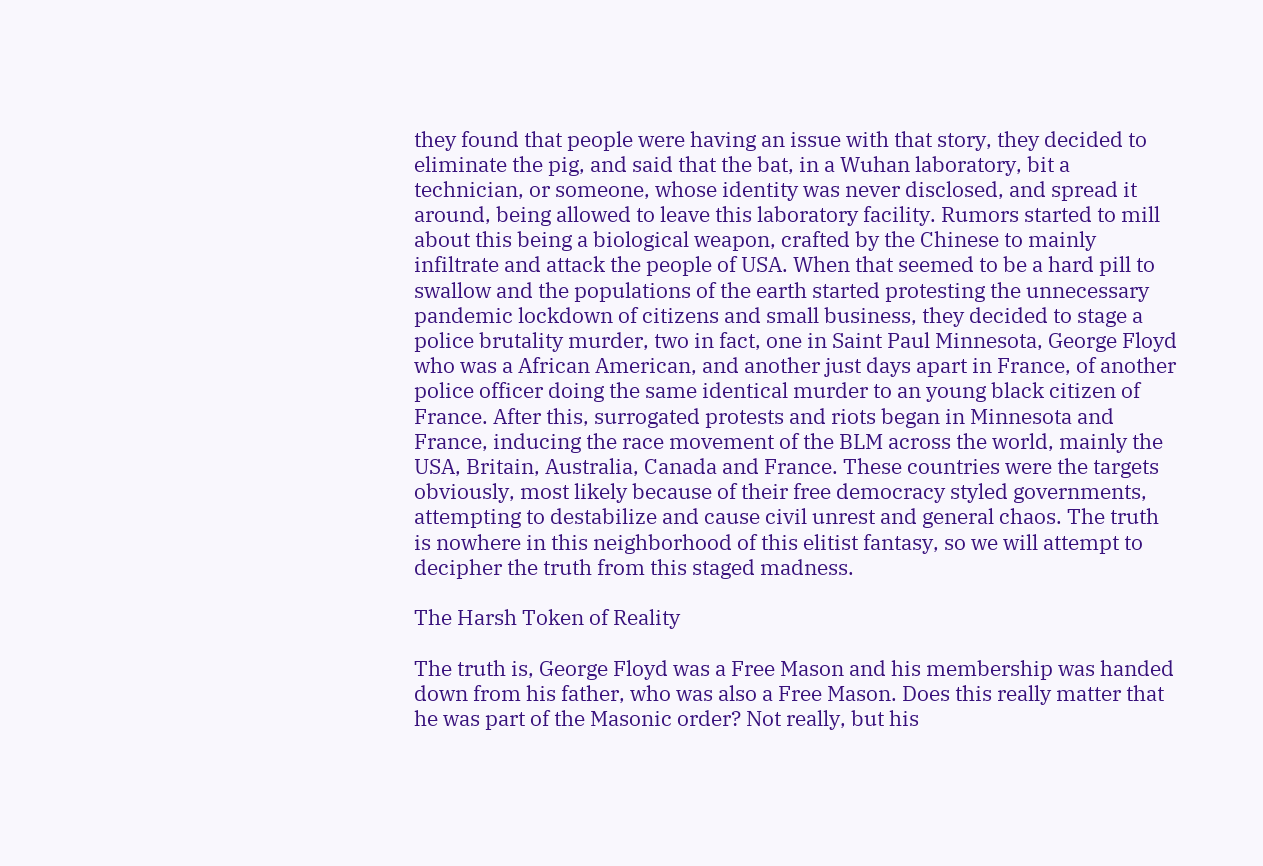they found that people were having an issue with that story, they decided to eliminate the pig, and said that the bat, in a Wuhan laboratory, bit a technician, or someone, whose identity was never disclosed, and spread it around, being allowed to leave this laboratory facility. Rumors started to mill about this being a biological weapon, crafted by the Chinese to mainly infiltrate and attack the people of USA. When that seemed to be a hard pill to swallow and the populations of the earth started protesting the unnecessary pandemic lockdown of citizens and small business, they decided to stage a police brutality murder, two in fact, one in Saint Paul Minnesota, George Floyd who was a African American, and another just days apart in France, of another police officer doing the same identical murder to an young black citizen of France. After this, surrogated protests and riots began in Minnesota and France, inducing the race movement of the BLM across the world, mainly the USA, Britain, Australia, Canada and France. These countries were the targets obviously, most likely because of their free democracy styled governments, attempting to destabilize and cause civil unrest and general chaos. The truth is nowhere in this neighborhood of this elitist fantasy, so we will attempt to decipher the truth from this staged madness.

The Harsh Token of Reality

The truth is, George Floyd was a Free Mason and his membership was handed down from his father, who was also a Free Mason. Does this really matter that he was part of the Masonic order? Not really, but his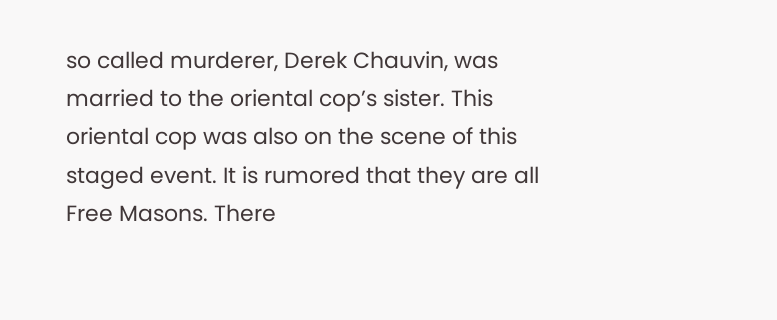so called murderer, Derek Chauvin, was married to the oriental cop’s sister. This oriental cop was also on the scene of this staged event. It is rumored that they are all Free Masons. There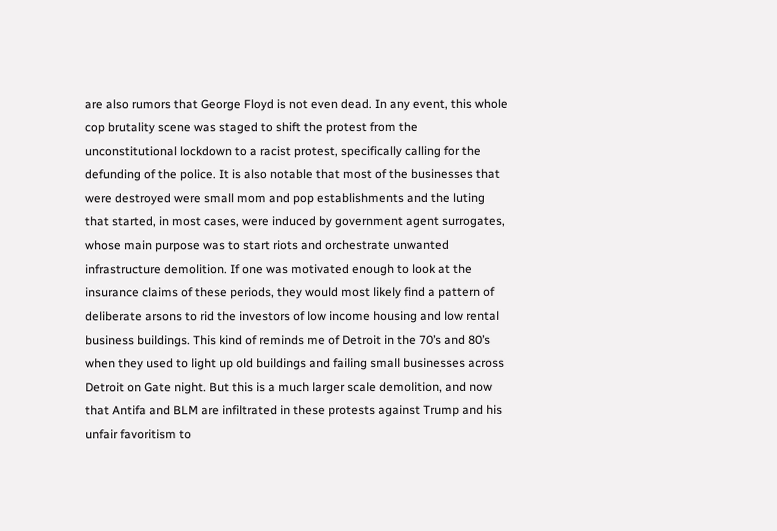are also rumors that George Floyd is not even dead. In any event, this whole cop brutality scene was staged to shift the protest from the unconstitutional lockdown to a racist protest, specifically calling for the defunding of the police. It is also notable that most of the businesses that were destroyed were small mom and pop establishments and the luting that started, in most cases, were induced by government agent surrogates, whose main purpose was to start riots and orchestrate unwanted infrastructure demolition. If one was motivated enough to look at the insurance claims of these periods, they would most likely find a pattern of deliberate arsons to rid the investors of low income housing and low rental business buildings. This kind of reminds me of Detroit in the 70’s and 80’s when they used to light up old buildings and failing small businesses across Detroit on Gate night. But this is a much larger scale demolition, and now that Antifa and BLM are infiltrated in these protests against Trump and his unfair favoritism to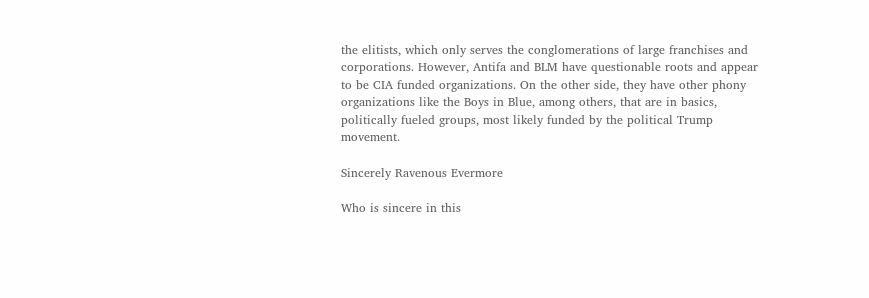the elitists, which only serves the conglomerations of large franchises and corporations. However, Antifa and BLM have questionable roots and appear to be CIA funded organizations. On the other side, they have other phony organizations like the Boys in Blue, among others, that are in basics, politically fueled groups, most likely funded by the political Trump movement.

Sincerely Ravenous Evermore

Who is sincere in this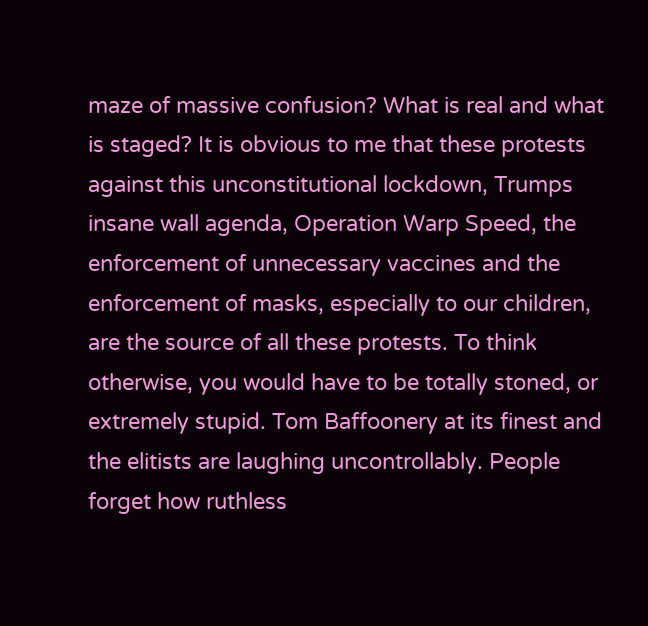maze of massive confusion? What is real and what is staged? It is obvious to me that these protests against this unconstitutional lockdown, Trumps insane wall agenda, Operation Warp Speed, the enforcement of unnecessary vaccines and the enforcement of masks, especially to our children, are the source of all these protests. To think otherwise, you would have to be totally stoned, or extremely stupid. Tom Baffoonery at its finest and the elitists are laughing uncontrollably. People forget how ruthless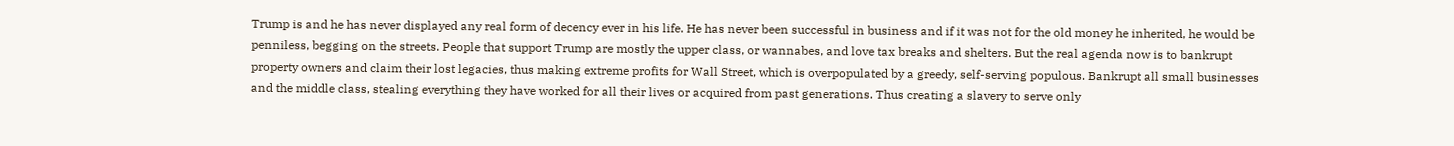Trump is and he has never displayed any real form of decency ever in his life. He has never been successful in business and if it was not for the old money he inherited, he would be penniless, begging on the streets. People that support Trump are mostly the upper class, or wannabes, and love tax breaks and shelters. But the real agenda now is to bankrupt property owners and claim their lost legacies, thus making extreme profits for Wall Street, which is overpopulated by a greedy, self-serving populous. Bankrupt all small businesses and the middle class, stealing everything they have worked for all their lives or acquired from past generations. Thus creating a slavery to serve only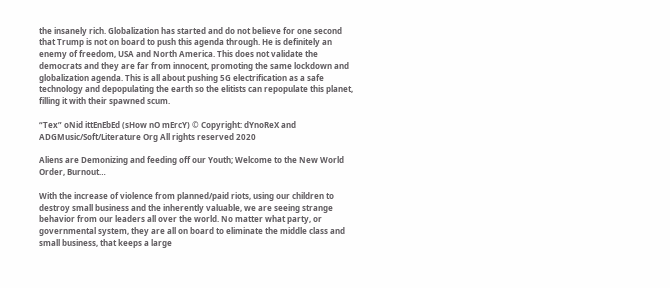the insanely rich. Globalization has started and do not believe for one second that Trump is not on board to push this agenda through. He is definitely an enemy of freedom, USA and North America. This does not validate the democrats and they are far from innocent, promoting the same lockdown and globalization agenda. This is all about pushing 5G electrification as a safe technology and depopulating the earth so the elitists can repopulate this planet, filling it with their spawned scum.

“Tex” oNid ittEnEbEd (sHow nO mErcY) © Copyright: dYnoReX and ADGMusic/Soft/Literature Org All rights reserved 2020

Aliens are Demonizing and feeding off our Youth; Welcome to the New World Order, Burnout…

With the increase of violence from planned/paid riots, using our children to destroy small business and the inherently valuable, we are seeing strange behavior from our leaders all over the world. No matter what party, or governmental system, they are all on board to eliminate the middle class and small business, that keeps a large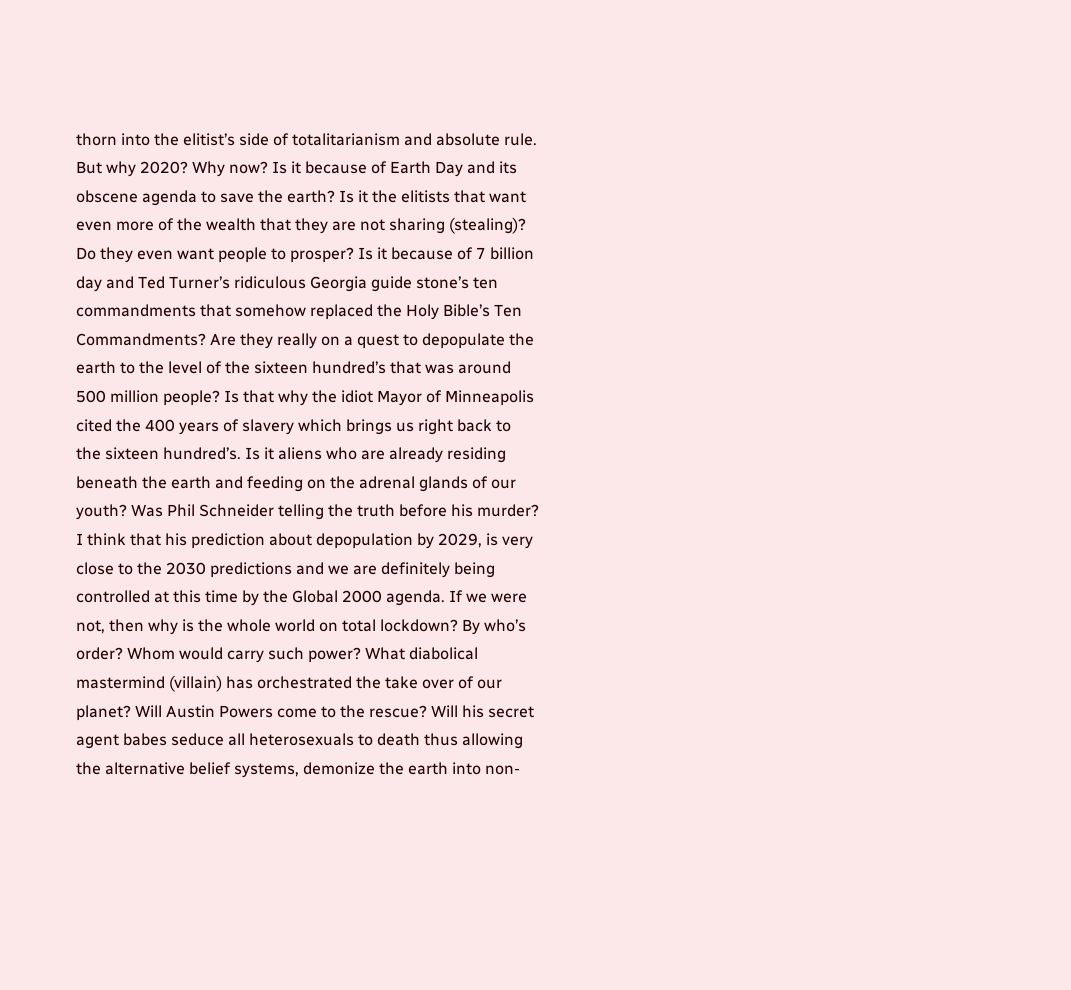thorn into the elitist’s side of totalitarianism and absolute rule. But why 2020? Why now? Is it because of Earth Day and its obscene agenda to save the earth? Is it the elitists that want even more of the wealth that they are not sharing (stealing)? Do they even want people to prosper? Is it because of 7 billion day and Ted Turner’s ridiculous Georgia guide stone’s ten commandments that somehow replaced the Holy Bible’s Ten Commandments? Are they really on a quest to depopulate the earth to the level of the sixteen hundred’s that was around 500 million people? Is that why the idiot Mayor of Minneapolis cited the 400 years of slavery which brings us right back to the sixteen hundred’s. Is it aliens who are already residing beneath the earth and feeding on the adrenal glands of our youth? Was Phil Schneider telling the truth before his murder? I think that his prediction about depopulation by 2029, is very close to the 2030 predictions and we are definitely being controlled at this time by the Global 2000 agenda. If we were not, then why is the whole world on total lockdown? By who’s order? Whom would carry such power? What diabolical mastermind (villain) has orchestrated the take over of our planet? Will Austin Powers come to the rescue? Will his secret agent babes seduce all heterosexuals to death thus allowing the alternative belief systems, demonize the earth into non-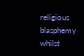religious blasphemy whilst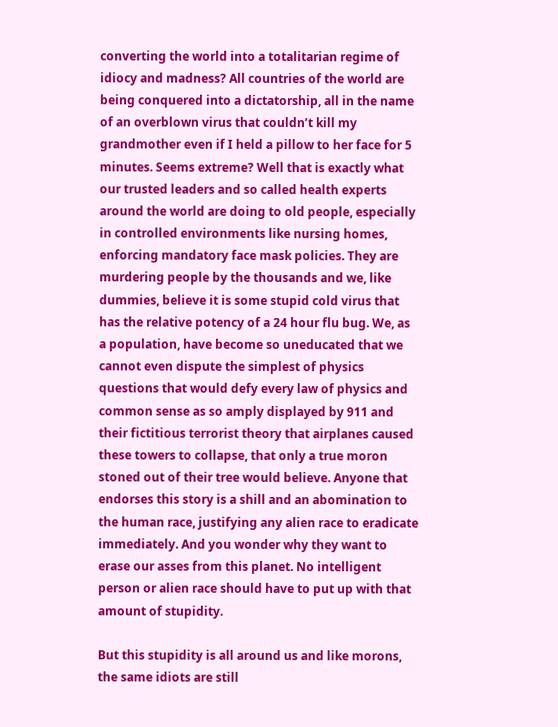converting the world into a totalitarian regime of idiocy and madness? All countries of the world are being conquered into a dictatorship, all in the name of an overblown virus that couldn’t kill my grandmother even if I held a pillow to her face for 5 minutes. Seems extreme? Well that is exactly what our trusted leaders and so called health experts around the world are doing to old people, especially in controlled environments like nursing homes, enforcing mandatory face mask policies. They are murdering people by the thousands and we, like dummies, believe it is some stupid cold virus that has the relative potency of a 24 hour flu bug. We, as a population, have become so uneducated that we cannot even dispute the simplest of physics questions that would defy every law of physics and common sense as so amply displayed by 911 and their fictitious terrorist theory that airplanes caused these towers to collapse, that only a true moron stoned out of their tree would believe. Anyone that endorses this story is a shill and an abomination to the human race, justifying any alien race to eradicate immediately. And you wonder why they want to erase our asses from this planet. No intelligent person or alien race should have to put up with that amount of stupidity.

But this stupidity is all around us and like morons, the same idiots are still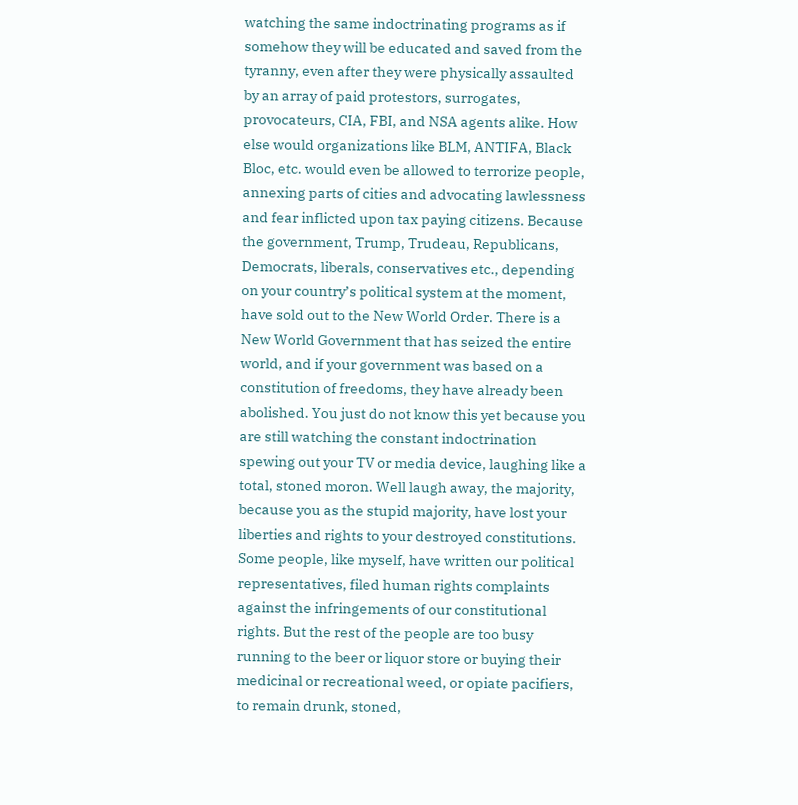watching the same indoctrinating programs as if somehow they will be educated and saved from the tyranny, even after they were physically assaulted by an array of paid protestors, surrogates, provocateurs, CIA, FBI, and NSA agents alike. How else would organizations like BLM, ANTIFA, Black Bloc, etc. would even be allowed to terrorize people, annexing parts of cities and advocating lawlessness and fear inflicted upon tax paying citizens. Because the government, Trump, Trudeau, Republicans, Democrats, liberals, conservatives etc., depending on your country’s political system at the moment, have sold out to the New World Order. There is a New World Government that has seized the entire world, and if your government was based on a constitution of freedoms, they have already been abolished. You just do not know this yet because you are still watching the constant indoctrination spewing out your TV or media device, laughing like a total, stoned moron. Well laugh away, the majority, because you as the stupid majority, have lost your liberties and rights to your destroyed constitutions. Some people, like myself, have written our political representatives, filed human rights complaints against the infringements of our constitutional rights. But the rest of the people are too busy running to the beer or liquor store or buying their medicinal or recreational weed, or opiate pacifiers, to remain drunk, stoned,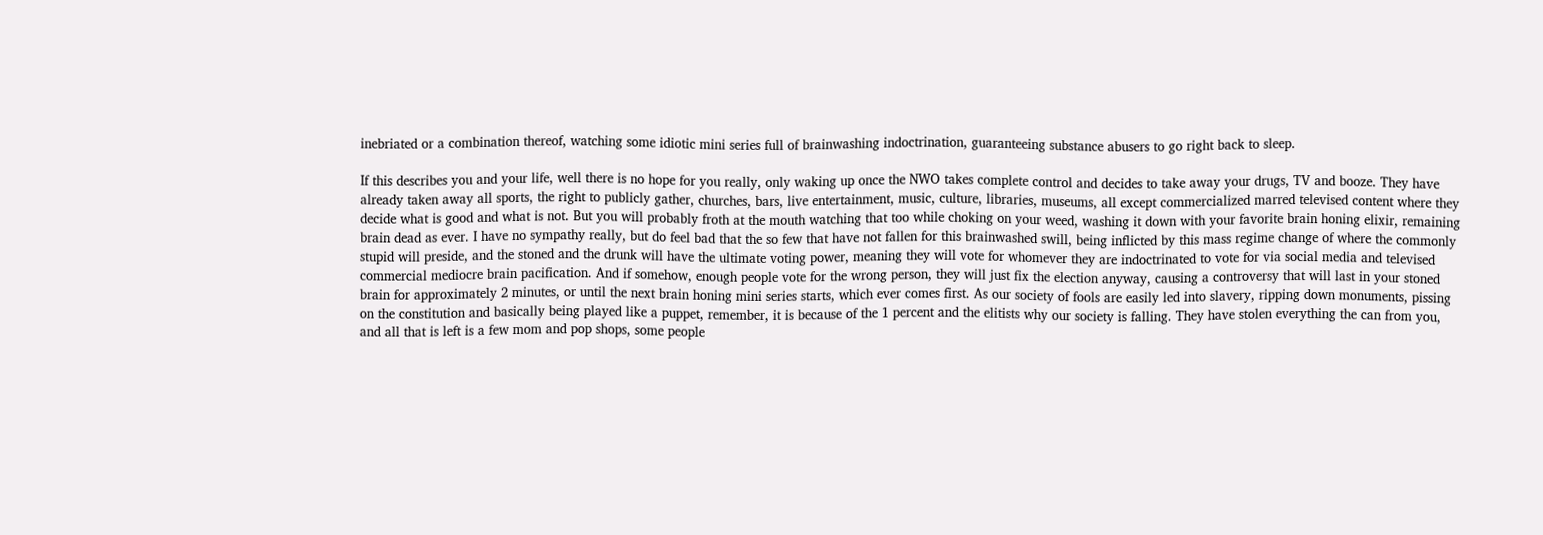inebriated or a combination thereof, watching some idiotic mini series full of brainwashing indoctrination, guaranteeing substance abusers to go right back to sleep.

If this describes you and your life, well there is no hope for you really, only waking up once the NWO takes complete control and decides to take away your drugs, TV and booze. They have already taken away all sports, the right to publicly gather, churches, bars, live entertainment, music, culture, libraries, museums, all except commercialized marred televised content where they decide what is good and what is not. But you will probably froth at the mouth watching that too while choking on your weed, washing it down with your favorite brain honing elixir, remaining brain dead as ever. I have no sympathy really, but do feel bad that the so few that have not fallen for this brainwashed swill, being inflicted by this mass regime change of where the commonly stupid will preside, and the stoned and the drunk will have the ultimate voting power, meaning they will vote for whomever they are indoctrinated to vote for via social media and televised commercial mediocre brain pacification. And if somehow, enough people vote for the wrong person, they will just fix the election anyway, causing a controversy that will last in your stoned brain for approximately 2 minutes, or until the next brain honing mini series starts, which ever comes first. As our society of fools are easily led into slavery, ripping down monuments, pissing on the constitution and basically being played like a puppet, remember, it is because of the 1 percent and the elitists why our society is falling. They have stolen everything the can from you, and all that is left is a few mom and pop shops, some people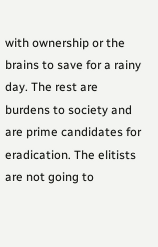with ownership or the brains to save for a rainy day. The rest are burdens to society and are prime candidates for eradication. The elitists are not going to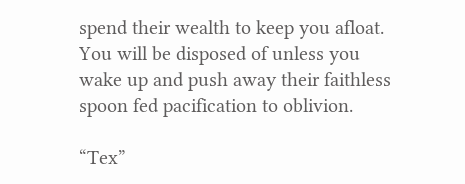spend their wealth to keep you afloat. You will be disposed of unless you wake up and push away their faithless spoon fed pacification to oblivion.

“Tex”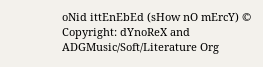oNid ittEnEbEd (sHow nO mErcY) © Copyright: dYnoReX and ADGMusic/Soft/Literature Org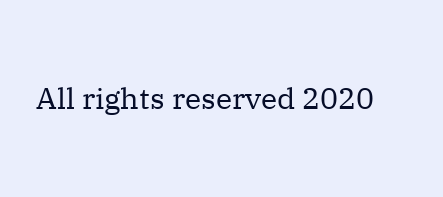All rights reserved 2020